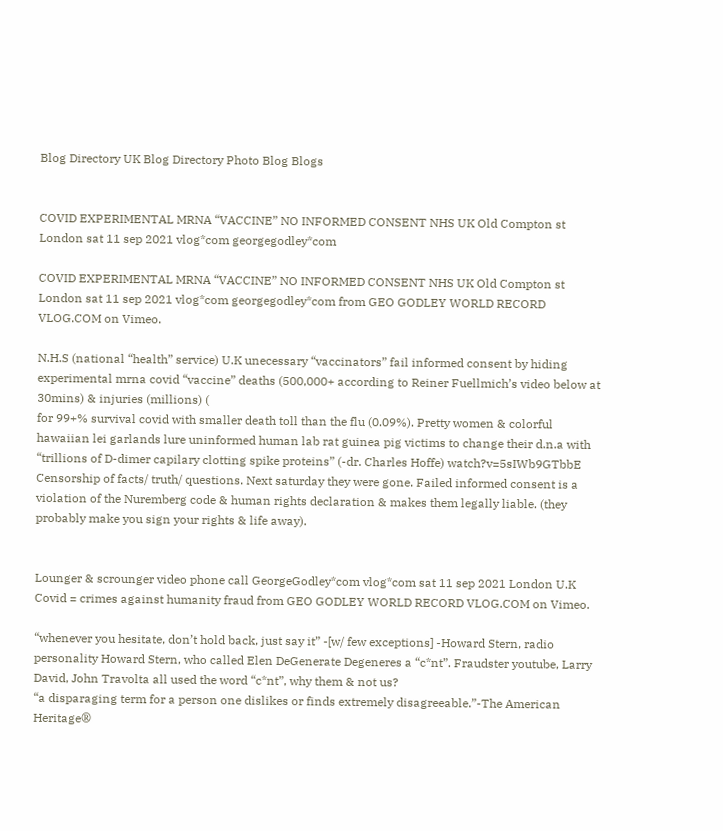Blog Directory UK Blog Directory Photo Blog Blogs


COVID EXPERIMENTAL MRNA “VACCINE” NO INFORMED CONSENT NHS UK Old Compton st London sat 11 sep 2021 vlog*com georgegodley*com

COVID EXPERIMENTAL MRNA “VACCINE” NO INFORMED CONSENT NHS UK Old Compton st London sat 11 sep 2021 vlog*com georgegodley*com from GEO GODLEY WORLD RECORD VLOG.COM on Vimeo.

N.H.S (national “health” service) U.K unecessary “vaccinators” fail informed consent by hiding experimental mrna covid “vaccine” deaths (500,000+ according to Reiner Fuellmich’s video below at 30mins) & injuries (millions) (
for 99+% survival covid with smaller death toll than the flu (0.09%). Pretty women & colorful hawaiian lei garlands lure uninformed human lab rat guinea pig victims to change their d.n.a with “trillions of D-dimer capilary clotting spike proteins” (-dr. Charles Hoffe) watch?v=5sIWb9GTbbE Censorship of facts/ truth/ questions. Next saturday they were gone. Failed informed consent is a violation of the Nuremberg code & human rights declaration & makes them legally liable. (they probably make you sign your rights & life away).


Lounger & scrounger video phone call GeorgeGodley*com vlog*com sat 11 sep 2021 London U.K Covid = crimes against humanity fraud from GEO GODLEY WORLD RECORD VLOG.COM on Vimeo.

“whenever you hesitate, don’t hold back, just say it” -[w/ few exceptions] -Howard Stern, radio personality Howard Stern, who called Elen DeGenerate Degeneres a “c*nt”. Fraudster youtube, Larry David, John Travolta all used the word “c*nt”, why them & not us?
“a disparaging term for a person one dislikes or finds extremely disagreeable.”-The American Heritage®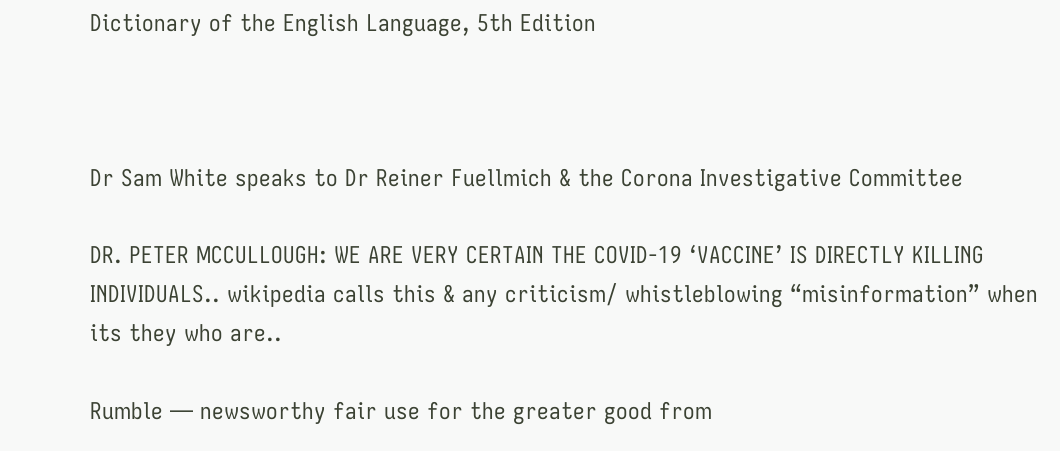Dictionary of the English Language, 5th Edition



Dr Sam White speaks to Dr Reiner Fuellmich & the Corona Investigative Committee

DR. PETER MCCULLOUGH: WE ARE VERY CERTAIN THE COVID-19 ‘VACCINE’ IS DIRECTLY KILLING INDIVIDUALS.. wikipedia calls this & any criticism/ whistleblowing “misinformation” when its they who are..

Rumble — newsworthy fair use for the greater good from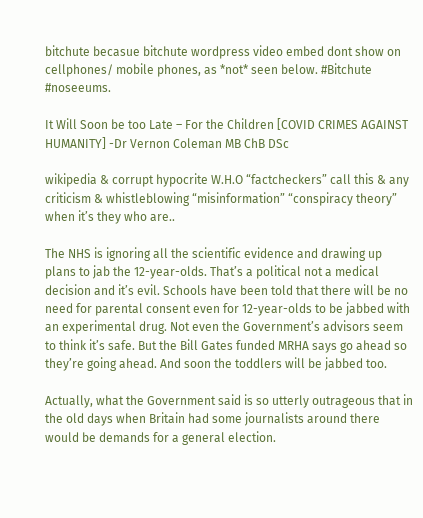bitchute becasue bitchute wordpress video embed dont show on cellphones/ mobile phones, as *not* seen below. #Bitchute #noseeums.

It Will Soon be too Late – For the Children [COVID CRIMES AGAINST HUMANITY] -Dr Vernon Coleman MB ChB DSc

wikipedia & corrupt hypocrite W.H.O “factcheckers” call this & any criticism & whistleblowing “misinformation” “conspiracy theory” when it’s they who are..

The NHS is ignoring all the scientific evidence and drawing up plans to jab the 12-year-olds. That’s a political not a medical decision and it’s evil. Schools have been told that there will be no need for parental consent even for 12-year-olds to be jabbed with an experimental drug. Not even the Government’s advisors seem to think it’s safe. But the Bill Gates funded MRHA says go ahead so they’re going ahead. And soon the toddlers will be jabbed too.

Actually, what the Government said is so utterly outrageous that in the old days when Britain had some journalists around there would be demands for a general election.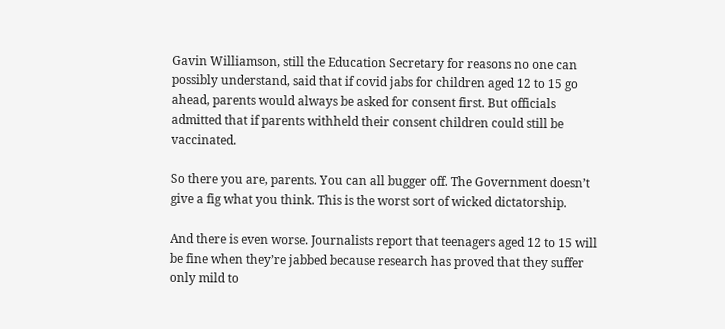Gavin Williamson, still the Education Secretary for reasons no one can possibly understand, said that if covid jabs for children aged 12 to 15 go ahead, parents would always be asked for consent first. But officials admitted that if parents withheld their consent children could still be vaccinated.

So there you are, parents. You can all bugger off. The Government doesn’t give a fig what you think. This is the worst sort of wicked dictatorship.

And there is even worse. Journalists report that teenagers aged 12 to 15 will be fine when they’re jabbed because research has proved that they suffer only mild to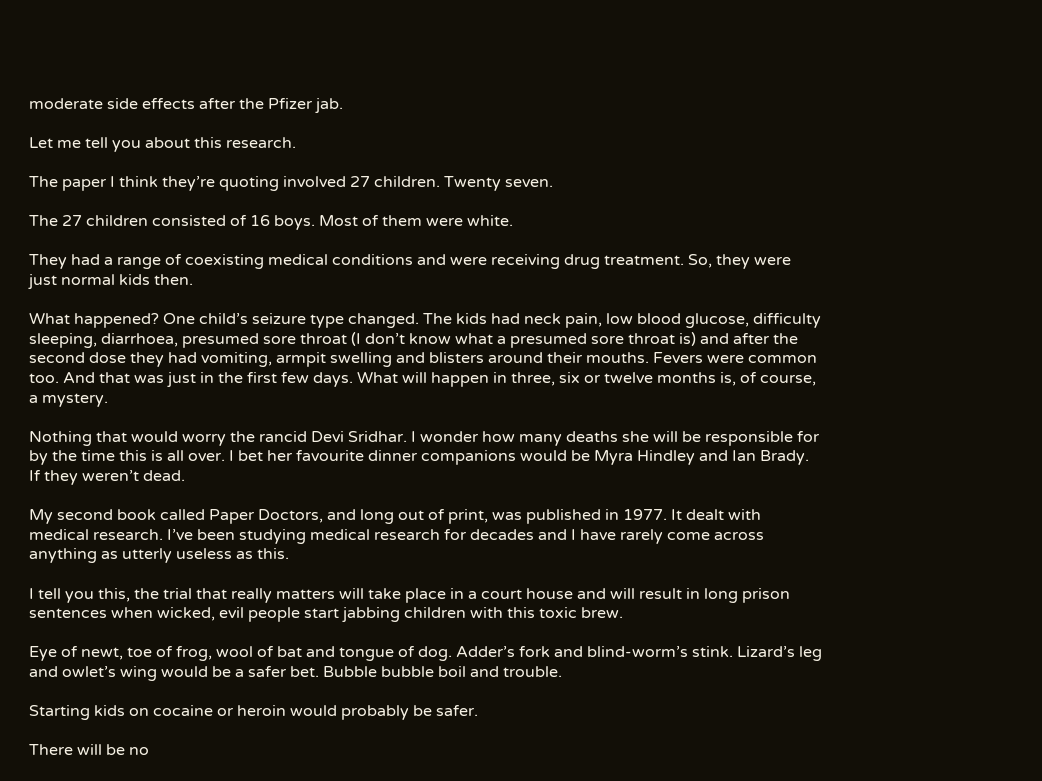moderate side effects after the Pfizer jab.

Let me tell you about this research.

The paper I think they’re quoting involved 27 children. Twenty seven.

The 27 children consisted of 16 boys. Most of them were white.

They had a range of coexisting medical conditions and were receiving drug treatment. So, they were just normal kids then.

What happened? One child’s seizure type changed. The kids had neck pain, low blood glucose, difficulty sleeping, diarrhoea, presumed sore throat (I don’t know what a presumed sore throat is) and after the second dose they had vomiting, armpit swelling and blisters around their mouths. Fevers were common too. And that was just in the first few days. What will happen in three, six or twelve months is, of course, a mystery.

Nothing that would worry the rancid Devi Sridhar. I wonder how many deaths she will be responsible for by the time this is all over. I bet her favourite dinner companions would be Myra Hindley and Ian Brady. If they weren’t dead.

My second book called Paper Doctors, and long out of print, was published in 1977. It dealt with medical research. I’ve been studying medical research for decades and I have rarely come across anything as utterly useless as this.

I tell you this, the trial that really matters will take place in a court house and will result in long prison sentences when wicked, evil people start jabbing children with this toxic brew.

Eye of newt, toe of frog, wool of bat and tongue of dog. Adder’s fork and blind-worm’s stink. Lizard’s leg and owlet’s wing would be a safer bet. Bubble bubble boil and trouble.

Starting kids on cocaine or heroin would probably be safer.

There will be no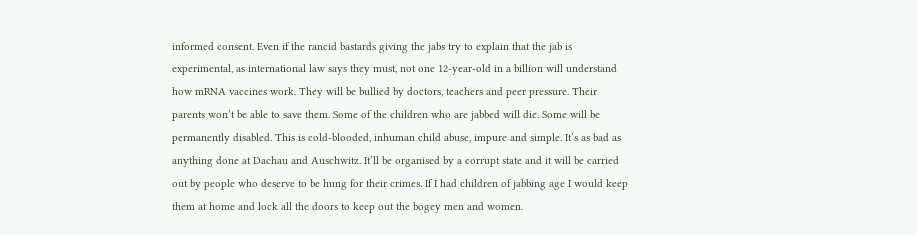informed consent. Even if the rancid bastards giving the jabs try to explain that the jab is experimental, as international law says they must, not one 12-year-old in a billion will understand how mRNA vaccines work. They will be bullied by doctors, teachers and peer pressure. Their parents won’t be able to save them. Some of the children who are jabbed will die. Some will be permanently disabled. This is cold-blooded, inhuman child abuse, impure and simple. It’s as bad as anything done at Dachau and Auschwitz. It’ll be organised by a corrupt state and it will be carried out by people who deserve to be hung for their crimes. If I had children of jabbing age I would keep them at home and lock all the doors to keep out the bogey men and women.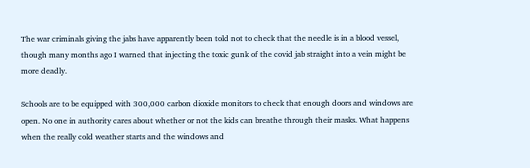The war criminals giving the jabs have apparently been told not to check that the needle is in a blood vessel, though many months ago I warned that injecting the toxic gunk of the covid jab straight into a vein might be more deadly.

Schools are to be equipped with 300,000 carbon dioxide monitors to check that enough doors and windows are open. No one in authority cares about whether or not the kids can breathe through their masks. What happens when the really cold weather starts and the windows and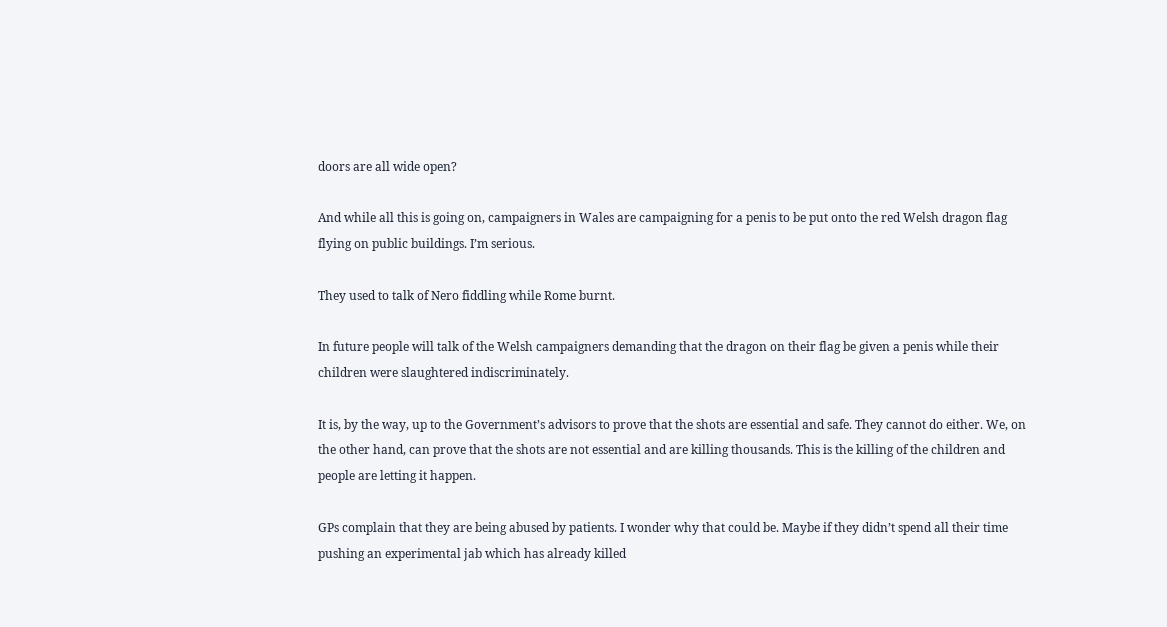doors are all wide open?

And while all this is going on, campaigners in Wales are campaigning for a penis to be put onto the red Welsh dragon flag flying on public buildings. I’m serious.

They used to talk of Nero fiddling while Rome burnt.

In future people will talk of the Welsh campaigners demanding that the dragon on their flag be given a penis while their children were slaughtered indiscriminately.

It is, by the way, up to the Government’s advisors to prove that the shots are essential and safe. They cannot do either. We, on the other hand, can prove that the shots are not essential and are killing thousands. This is the killing of the children and people are letting it happen.

GPs complain that they are being abused by patients. I wonder why that could be. Maybe if they didn’t spend all their time pushing an experimental jab which has already killed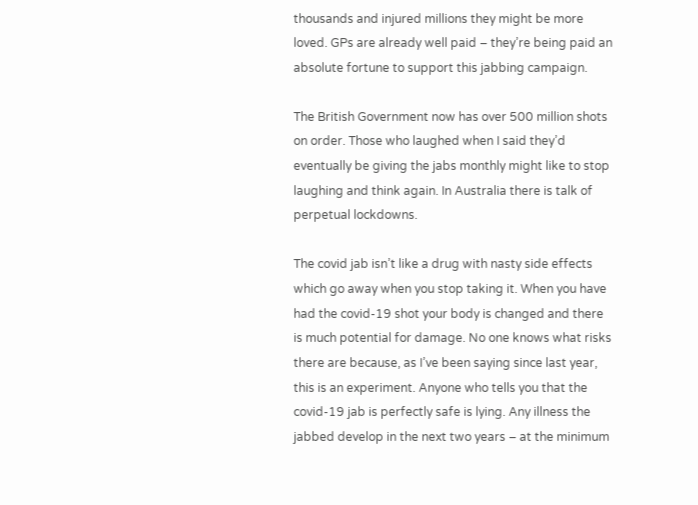thousands and injured millions they might be more loved. GPs are already well paid – they’re being paid an absolute fortune to support this jabbing campaign.

The British Government now has over 500 million shots on order. Those who laughed when I said they’d eventually be giving the jabs monthly might like to stop laughing and think again. In Australia there is talk of perpetual lockdowns.

The covid jab isn’t like a drug with nasty side effects which go away when you stop taking it. When you have had the covid-19 shot your body is changed and there is much potential for damage. No one knows what risks there are because, as I’ve been saying since last year, this is an experiment. Anyone who tells you that the covid-19 jab is perfectly safe is lying. Any illness the jabbed develop in the next two years – at the minimum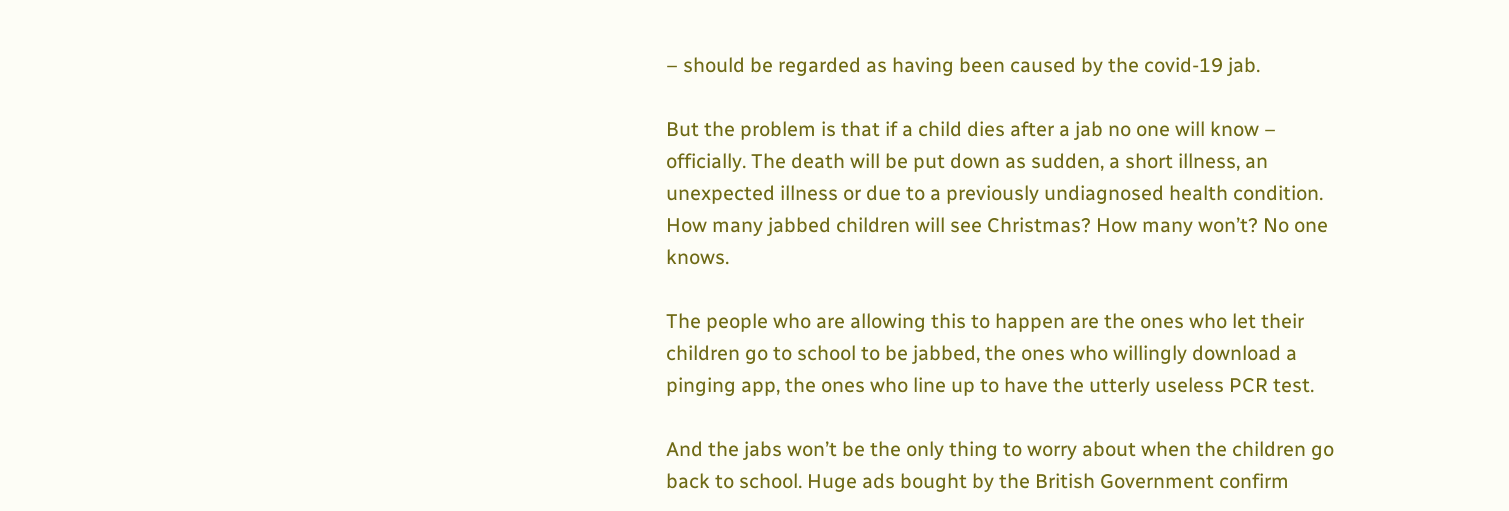– should be regarded as having been caused by the covid-19 jab.

But the problem is that if a child dies after a jab no one will know – officially. The death will be put down as sudden, a short illness, an unexpected illness or due to a previously undiagnosed health condition. How many jabbed children will see Christmas? How many won’t? No one knows.

The people who are allowing this to happen are the ones who let their children go to school to be jabbed, the ones who willingly download a pinging app, the ones who line up to have the utterly useless PCR test.

And the jabs won’t be the only thing to worry about when the children go back to school. Huge ads bought by the British Government confirm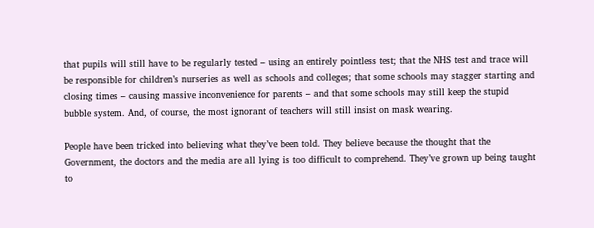that pupils will still have to be regularly tested – using an entirely pointless test; that the NHS test and trace will be responsible for children’s nurseries as well as schools and colleges; that some schools may stagger starting and closing times – causing massive inconvenience for parents – and that some schools may still keep the stupid bubble system. And, of course, the most ignorant of teachers will still insist on mask wearing.

People have been tricked into believing what they’ve been told. They believe because the thought that the Government, the doctors and the media are all lying is too difficult to comprehend. They’ve grown up being taught to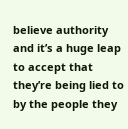believe authority and it’s a huge leap to accept that they’re being lied to by the people they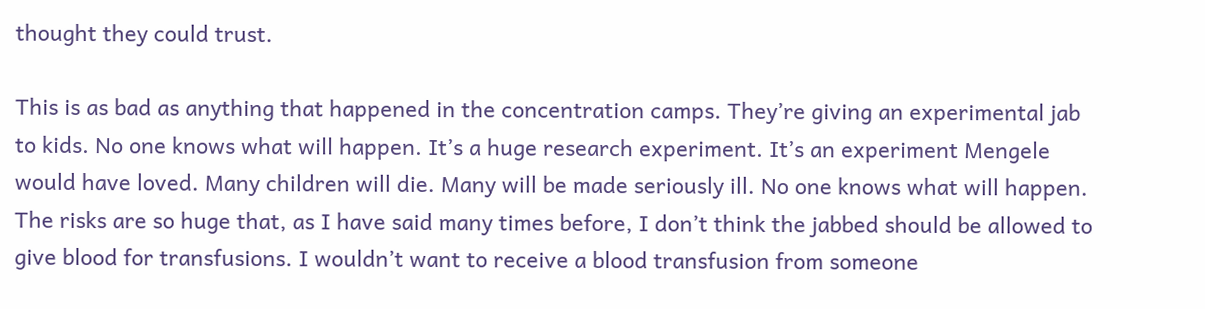thought they could trust.

This is as bad as anything that happened in the concentration camps. They’re giving an experimental jab to kids. No one knows what will happen. It’s a huge research experiment. It’s an experiment Mengele would have loved. Many children will die. Many will be made seriously ill. No one knows what will happen. The risks are so huge that, as I have said many times before, I don’t think the jabbed should be allowed to give blood for transfusions. I wouldn’t want to receive a blood transfusion from someone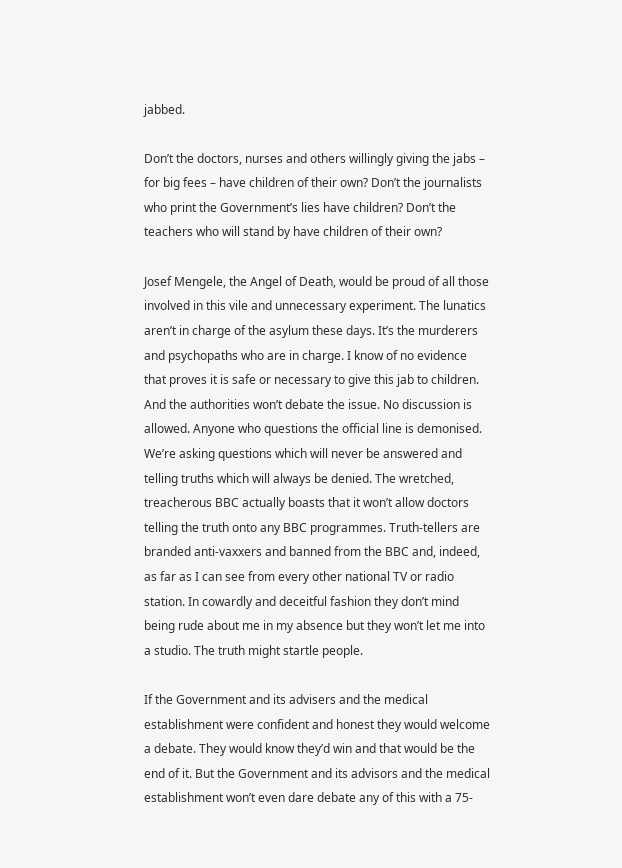jabbed.

Don’t the doctors, nurses and others willingly giving the jabs – for big fees – have children of their own? Don’t the journalists who print the Government’s lies have children? Don’t the teachers who will stand by have children of their own?

Josef Mengele, the Angel of Death, would be proud of all those involved in this vile and unnecessary experiment. The lunatics aren’t in charge of the asylum these days. It’s the murderers and psychopaths who are in charge. I know of no evidence that proves it is safe or necessary to give this jab to children. And the authorities won’t debate the issue. No discussion is allowed. Anyone who questions the official line is demonised. We’re asking questions which will never be answered and telling truths which will always be denied. The wretched, treacherous BBC actually boasts that it won’t allow doctors telling the truth onto any BBC programmes. Truth-tellers are branded anti-vaxxers and banned from the BBC and, indeed, as far as I can see from every other national TV or radio station. In cowardly and deceitful fashion they don’t mind being rude about me in my absence but they won’t let me into a studio. The truth might startle people.

If the Government and its advisers and the medical establishment were confident and honest they would welcome a debate. They would know they’d win and that would be the end of it. But the Government and its advisors and the medical establishment won’t even dare debate any of this with a 75-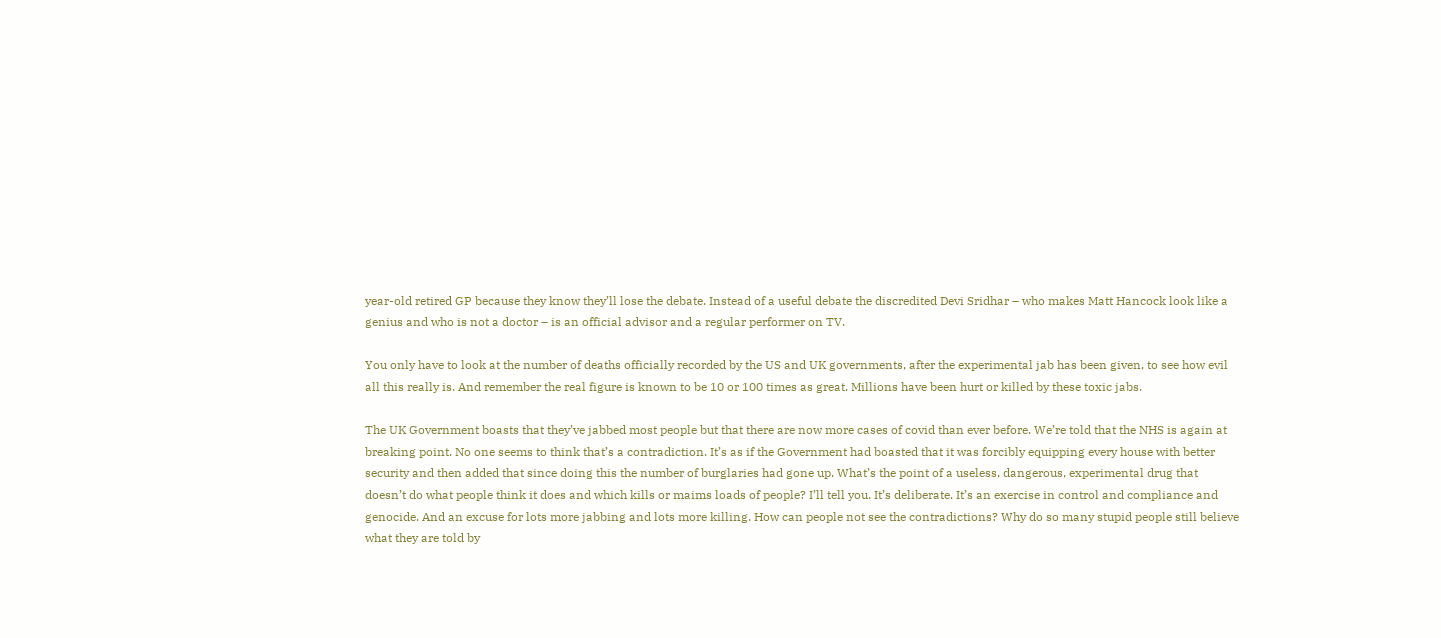year-old retired GP because they know they’ll lose the debate. Instead of a useful debate the discredited Devi Sridhar – who makes Matt Hancock look like a genius and who is not a doctor – is an official advisor and a regular performer on TV.

You only have to look at the number of deaths officially recorded by the US and UK governments, after the experimental jab has been given, to see how evil all this really is. And remember the real figure is known to be 10 or 100 times as great. Millions have been hurt or killed by these toxic jabs.

The UK Government boasts that they’ve jabbed most people but that there are now more cases of covid than ever before. We’re told that the NHS is again at breaking point. No one seems to think that’s a contradiction. It’s as if the Government had boasted that it was forcibly equipping every house with better security and then added that since doing this the number of burglaries had gone up. What’s the point of a useless, dangerous, experimental drug that doesn’t do what people think it does and which kills or maims loads of people? I’ll tell you. It’s deliberate. It’s an exercise in control and compliance and genocide. And an excuse for lots more jabbing and lots more killing. How can people not see the contradictions? Why do so many stupid people still believe what they are told by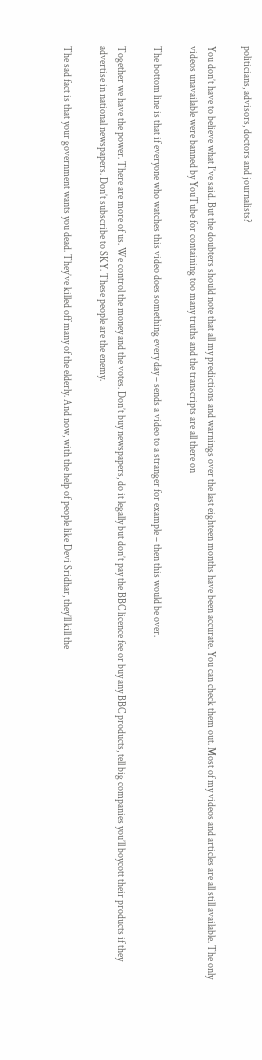politicians, advisors, doctors and journalists?

You don’t have to believe what I’ve said. But the doubters should note that all my predictions and warnings over the last eighteen months have been accurate. You can check them out. Most of my videos and articles are all still available. The only videos unavailable were banned by YouTube for containing too many truths and the transcripts are all there on

The bottom line is that if everyone who watches this video does something every day – sends a video to a stranger for example – then this would be over.

Together we have the power. There are more of us. We control the money and the votes. Don’t buy newspapers, do it legally but don’t pay the BBC licence fee or buy any BBC products, tell big companies you’ll boycott their products if they advertise in national newspapers. Don’t subscribe to SKY. These people are the enemy.

The sad fact is that your government wants you dead. They’ve killed off many of the elderly. And now, with the help of people like Devi Sridhar, they’ll kill the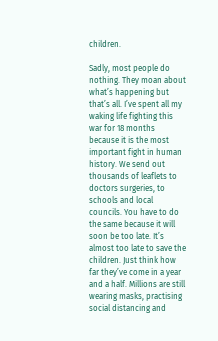children.

Sadly, most people do nothing. They moan about what’s happening but that’s all. I’ve spent all my waking life fighting this war for 18 months because it is the most important fight in human history. We send out thousands of leaflets to doctors surgeries, to schools and local councils. You have to do the same because it will soon be too late. It’s almost too late to save the children. Just think how far they’ve come in a year and a half. Millions are still wearing masks, practising social distancing and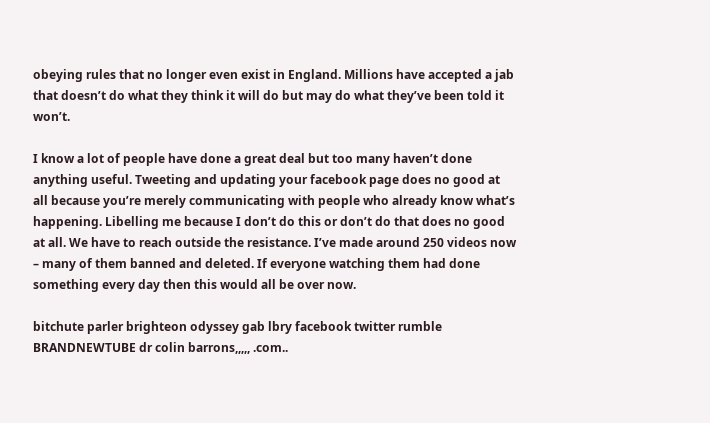obeying rules that no longer even exist in England. Millions have accepted a jab that doesn’t do what they think it will do but may do what they’ve been told it won’t.

I know a lot of people have done a great deal but too many haven’t done anything useful. Tweeting and updating your facebook page does no good at all because you’re merely communicating with people who already know what’s happening. Libelling me because I don’t do this or don’t do that does no good at all. We have to reach outside the resistance. I’ve made around 250 videos now – many of them banned and deleted. If everyone watching them had done something every day then this would all be over now.

bitchute parler brighteon odyssey gab lbry facebook twitter rumble BRANDNEWTUBE dr colin barrons,,,,, .com..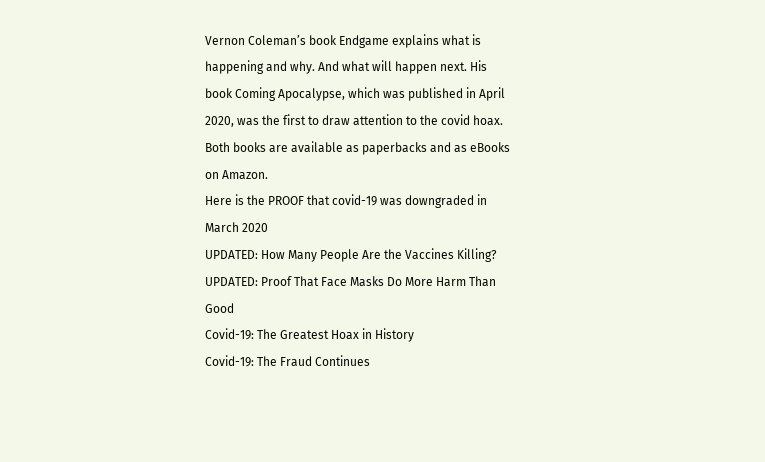Vernon Coleman’s book Endgame explains what is happening and why. And what will happen next. His book Coming Apocalypse, which was published in April 2020, was the first to draw attention to the covid hoax. Both books are available as paperbacks and as eBooks on Amazon.
Here is the PROOF that covid-19 was downgraded in March 2020
UPDATED: How Many People Are the Vaccines Killing?
UPDATED: Proof That Face Masks Do More Harm Than Good
Covid-19: The Greatest Hoax in History
Covid-19: The Fraud Continues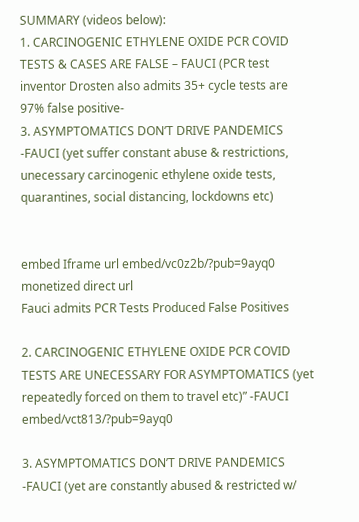SUMMARY (videos below):
1. CARCINOGENIC ETHYLENE OXIDE PCR COVID TESTS & CASES ARE FALSE – FAUCI (PCR test inventor Drosten also admits 35+ cycle tests are 97% false positive-
3. ASYMPTOMATICS DON’T DRIVE PANDEMICS -FAUCI (yet suffer constant abuse & restrictions, unecessary carcinogenic ethylene oxide tests, quarantines, social distancing, lockdowns etc)


embed Iframe url embed/vc0z2b/?pub=9ayq0
monetized direct url
Fauci admits PCR Tests Produced False Positives

2. CARCINOGENIC ETHYLENE OXIDE PCR COVID TESTS ARE UNECESSARY FOR ASYMPTOMATICS (yet repeatedly forced on them to travel etc)” -FAUCI embed/vct813/?pub=9ayq0

3. ASYMPTOMATICS DON’T DRIVE PANDEMICS -FAUCI (yet are constantly abused & restricted w/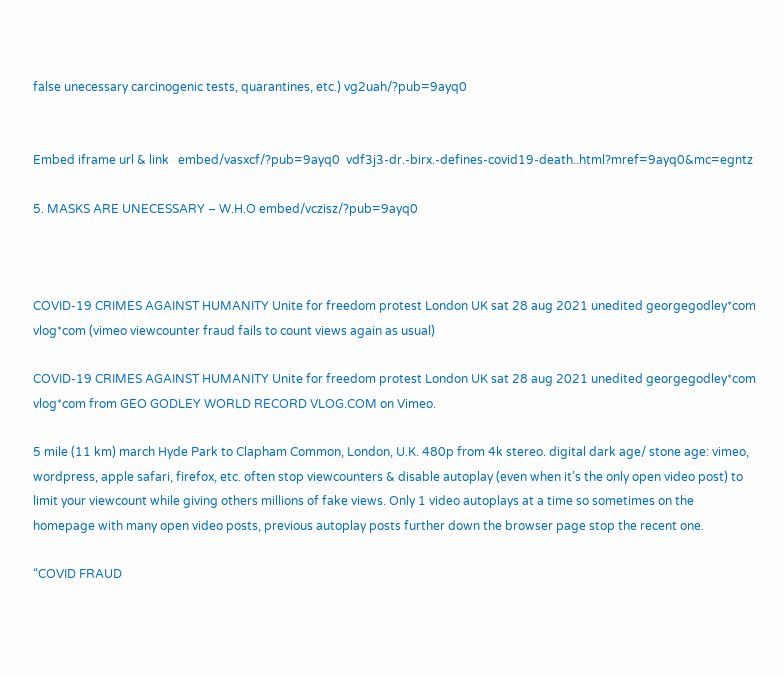false unecessary carcinogenic tests, quarantines, etc.) vg2uah/?pub=9ayq0


Embed iframe url & link   embed/vasxcf/?pub=9ayq0  vdf3j3-dr.-birx.-defines-covid19-death..html?mref=9ayq0&mc=egntz

5. MASKS ARE UNECESSARY – W.H.O embed/vczisz/?pub=9ayq0



COVID-19 CRIMES AGAINST HUMANITY Unite for freedom protest London UK sat 28 aug 2021 unedited georgegodley*com vlog*com (vimeo viewcounter fraud fails to count views again as usual)

COVID-19 CRIMES AGAINST HUMANITY Unite for freedom protest London UK sat 28 aug 2021 unedited georgegodley*com vlog*com from GEO GODLEY WORLD RECORD VLOG.COM on Vimeo.

5 mile (11 km) march Hyde Park to Clapham Common, London, U.K. 480p from 4k stereo. digital dark age/ stone age: vimeo, wordpress, apple safari, firefox, etc. often stop viewcounters & disable autoplay (even when it’s the only open video post) to limit your viewcount while giving others millions of fake views. Only 1 video autoplays at a time so sometimes on the homepage with many open video posts, previous autoplay posts further down the browser page stop the recent one.

“COVID FRAUD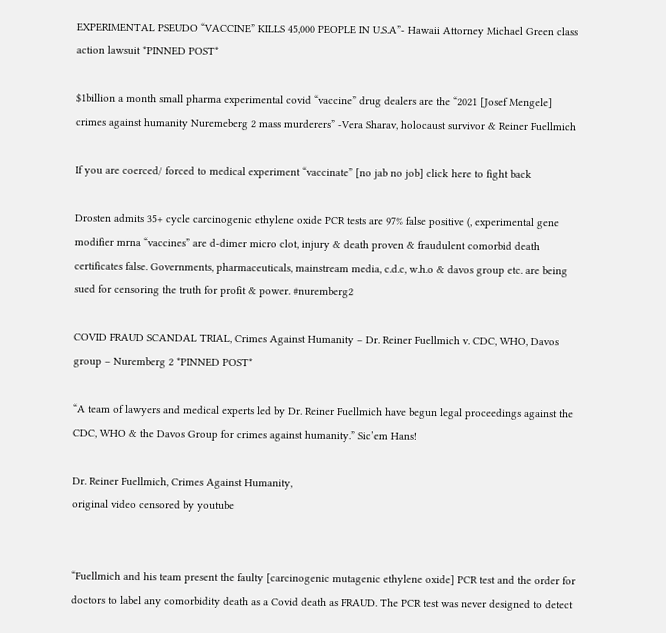EXPERIMENTAL PSEUDO “VACCINE” KILLS 45,000 PEOPLE IN U.S.A”- Hawaii Attorney Michael Green class action lawsuit *PINNED POST*

$1billion a month small pharma experimental covid “vaccine” drug dealers are the “2021 [Josef Mengele] crimes against humanity Nuremeberg 2 mass murderers” -Vera Sharav, holocaust survivor & Reiner Fuellmich

If you are coerced/ forced to medical experiment “vaccinate” [no jab no job] click here to fight back

Drosten admits 35+ cycle carcinogenic ethylene oxide PCR tests are 97% false positive (, experimental gene modifier mrna “vaccines” are d-dimer micro clot, injury & death proven & fraudulent comorbid death certificates false. Governments, pharmaceuticals, mainstream media, c.d.c, w.h.o & davos group etc. are being sued for censoring the truth for profit & power. #nuremberg2

COVID FRAUD SCANDAL TRIAL, Crimes Against Humanity – Dr. Reiner Fuellmich v. CDC, WHO, Davos group – Nuremberg 2 *PINNED POST*

“A team of lawyers and medical experts led by Dr. Reiner Fuellmich have begun legal proceedings against the CDC, WHO & the Davos Group for crimes against humanity.” Sic’em Hans!

Dr. Reiner Fuellmich, Crimes Against Humanity,
original video censored by youtube


“Fuellmich and his team present the faulty [carcinogenic mutagenic ethylene oxide] PCR test and the order for doctors to label any comorbidity death as a Covid death as FRAUD. The PCR test was never designed to detect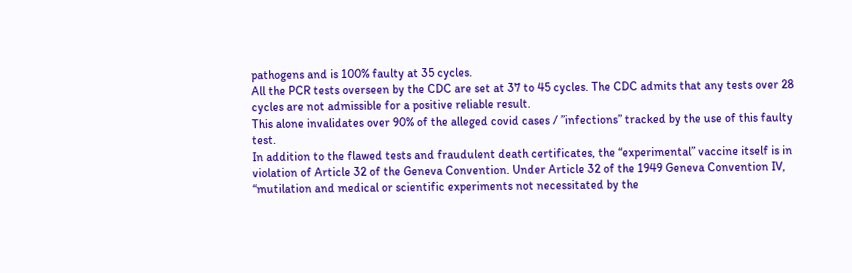pathogens and is 100% faulty at 35 cycles.
All the PCR tests overseen by the CDC are set at 37 to 45 cycles. The CDC admits that any tests over 28 cycles are not admissible for a positive reliable result.
This alone invalidates over 90% of the alleged covid cases / ”infections” tracked by the use of this faulty test.
In addition to the flawed tests and fraudulent death certificates, the “experimental” vaccine itself is in violation of Article 32 of the Geneva Convention. Under Article 32 of the 1949 Geneva Convention IV, “mutilation and medical or scientific experiments not necessitated by the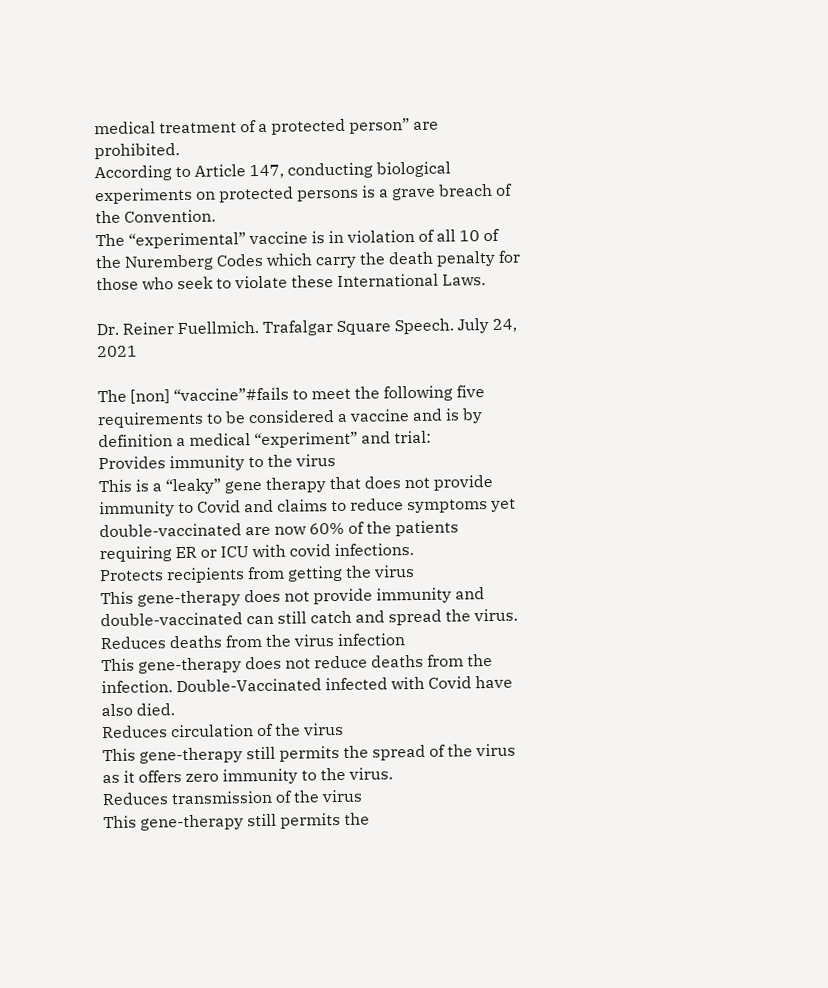medical treatment of a protected person” are prohibited.
According to Article 147, conducting biological experiments on protected persons is a grave breach of the Convention.
The “experimental” vaccine is in violation of all 10 of the Nuremberg Codes which carry the death penalty for those who seek to violate these International Laws.

Dr. Reiner Fuellmich. Trafalgar Square Speech. July 24, 2021

The [non] “vaccine”#fails to meet the following five requirements to be considered a vaccine and is by definition a medical “experiment” and trial:
Provides immunity to the virus
This is a “leaky” gene therapy that does not provide immunity to Covid and claims to reduce symptoms yet double-vaccinated are now 60% of the patients requiring ER or ICU with covid infections.
Protects recipients from getting the virus
This gene-therapy does not provide immunity and double-vaccinated can still catch and spread the virus.
Reduces deaths from the virus infection
This gene-therapy does not reduce deaths from the infection. Double-Vaccinated infected with Covid have also died.
Reduces circulation of the virus
This gene-therapy still permits the spread of the virus as it offers zero immunity to the virus.
Reduces transmission of the virus
This gene-therapy still permits the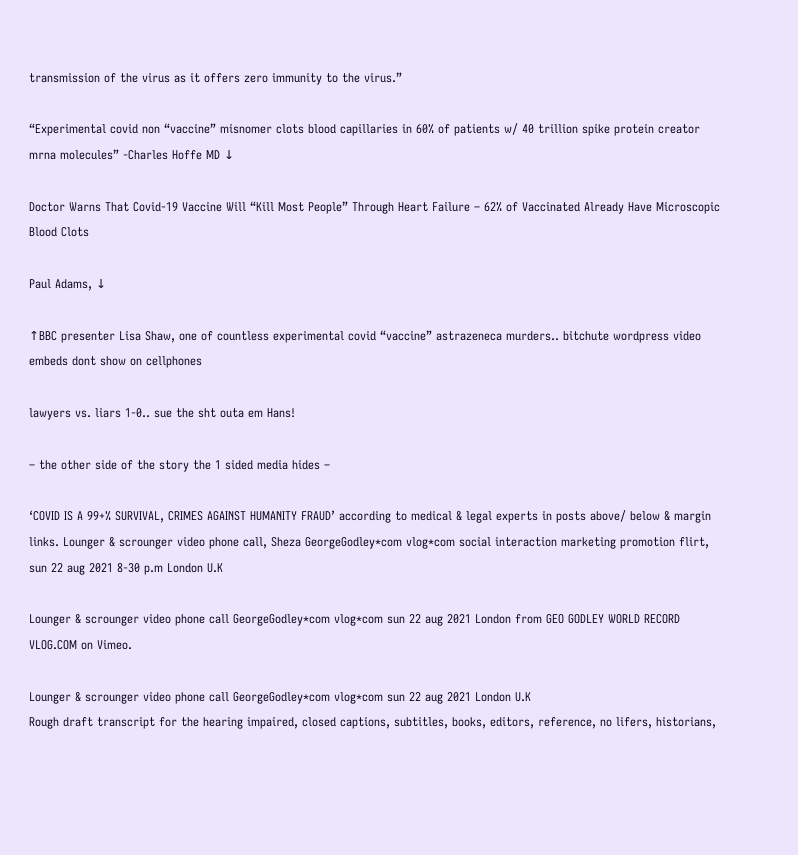transmission of the virus as it offers zero immunity to the virus.”

“Experimental covid non “vaccine” misnomer clots blood capillaries in 60% of patients w/ 40 trillion spike protein creator mrna molecules” -Charles Hoffe MD ↓

Doctor Warns That Covid-19 Vaccine Will “Kill Most People” Through Heart Failure – 62% of Vaccinated Already Have Microscopic Blood Clots

Paul Adams, ↓

↑BBC presenter Lisa Shaw, one of countless experimental covid “vaccine” astrazeneca murders.. bitchute wordpress video embeds dont show on cellphones

lawyers vs. liars 1-0.. sue the sht outa em Hans!

– the other side of the story the 1 sided media hides –

‘COVID IS A 99+% SURVIVAL, CRIMES AGAINST HUMANITY FRAUD’ according to medical & legal experts in posts above/ below & margin links. Lounger & scrounger video phone call, Sheza GeorgeGodley*com vlog*com social interaction marketing promotion flirt, sun 22 aug 2021 8-30 p.m London U.K

Lounger & scrounger video phone call GeorgeGodley*com vlog*com sun 22 aug 2021 London from GEO GODLEY WORLD RECORD VLOG.COM on Vimeo.

Lounger & scrounger video phone call GeorgeGodley*com vlog*com sun 22 aug 2021 London U.K
Rough draft transcript for the hearing impaired, closed captions, subtitles, books, editors, reference, no lifers, historians,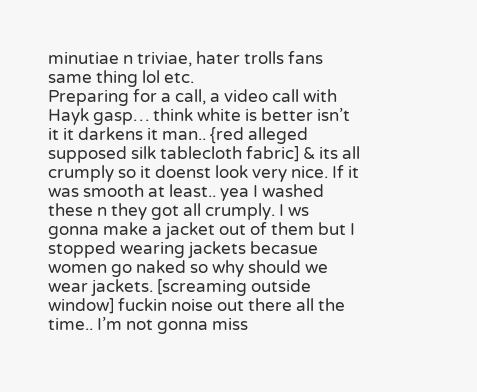minutiae n triviae, hater trolls fans same thing lol etc.
Preparing for a call, a video call with Hayk gasp… think white is better isn’t it it darkens it man.. {red alleged supposed silk tablecloth fabric] & its all crumply so it doenst look very nice. If it was smooth at least.. yea I washed these n they got all crumply. I ws gonna make a jacket out of them but I stopped wearing jackets becasue women go naked so why should we wear jackets. [screaming outside window] fuckin noise out there all the time.. I’m not gonna miss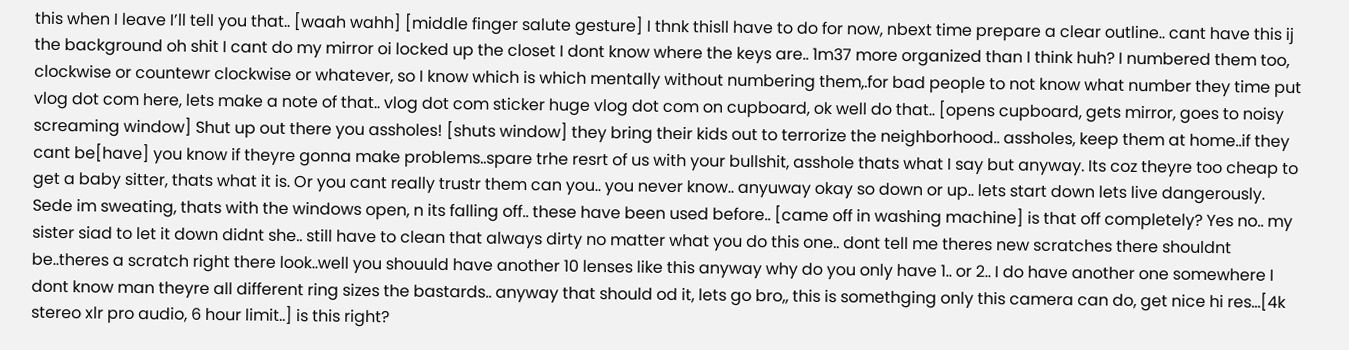this when I leave I’ll tell you that.. [waah wahh] [middle finger salute gesture] I thnk thisll have to do for now, nbext time prepare a clear outline.. cant have this ij the background oh shit I cant do my mirror oi locked up the closet I dont know where the keys are.. 1m37 more organized than I think huh? I numbered them too, clockwise or countewr clockwise or whatever, so I know which is which mentally without numbering them,.for bad people to not know what number they time put vlog dot com here, lets make a note of that.. vlog dot com sticker huge vlog dot com on cupboard, ok well do that.. [opens cupboard, gets mirror, goes to noisy screaming window] Shut up out there you assholes! [shuts window] they bring their kids out to terrorize the neighborhood.. assholes, keep them at home..if they cant be[have] you know if theyre gonna make problems..spare trhe resrt of us with your bullshit, asshole thats what I say but anyway. Its coz theyre too cheap to get a baby sitter, thats what it is. Or you cant really trustr them can you.. you never know.. anyuway okay so down or up.. lets start down lets live dangerously. Sede im sweating, thats with the windows open, n its falling off.. these have been used before.. [came off in washing machine] is that off completely? Yes no.. my sister siad to let it down didnt she.. still have to clean that always dirty no matter what you do this one.. dont tell me theres new scratches there shouldnt be..theres a scratch right there look..well you shouuld have another 10 lenses like this anyway why do you only have 1.. or 2.. I do have another one somewhere I dont know man theyre all different ring sizes the bastards.. anyway that should od it, lets go bro,, this is somethging only this camera can do, get nice hi res…[4k stereo xlr pro audio, 6 hour limit..] is this right?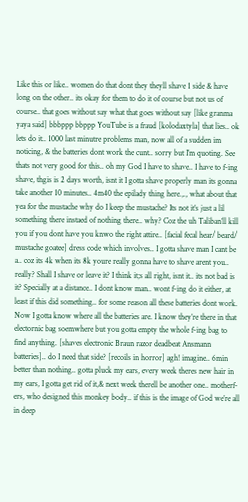Like this or like.. women do that dont they theyll shave 1 side & have long on the other.. its okay for them to do it of course but not us of course.. that goes without say what that goes without say [like granma yaya said] bbbppp bbppp YouTube is a fraud [kolodaxtyla] that lies.. ok lets do it.. 1000 last minutre problems man, now all of a sudden im noticing, & the batteries dont work the cunt.. sorry but I’m quoting. See thats not very good for this.. oh my God I have to shave.. I have to f-ing shave, thgis is 2 days worth, isnt it I gotta shave properly man its gonna take another 10 minutes.. 4m40 the epilady thing here.,., what about that yea for the mustache why do I keep the mustache? Its not it’s just a lil something there instaed of nothing there.. why? Coz the uh Taliban’ll kill you if you dont have you knwo the right attire.. [facial fecal hear/ beard/ mustache goatee] dress code which involves.. I gotta shave man I cant be a.. coz its 4k when its 8k youre really gonna have to shave arent you.. really? Shall I shave or leave it? I think it;s all right, isnt it.. its not bad is it? Specially at a distance.. I dont know man.. wont f-ing do it either, at least if this did something.. for some reason all these batteries dont work. Now I gotta know where all the batteries are. I know they’re there in that electornic bag soemwhere but you gotta empty the whole f-ing bag to find anything. [shaves electronic Braun razor deadbeat Ansmann batteries].. do I need that side? [recoils in horror] agh! imagine.. 6min better than nothing.. gotta pluck my ears, every week theres new hair in my ears, I gotta get rid of it,& next week therell be another one.. motherf-ers, who designed this monkey body.. if this is the image of God we’re all in deep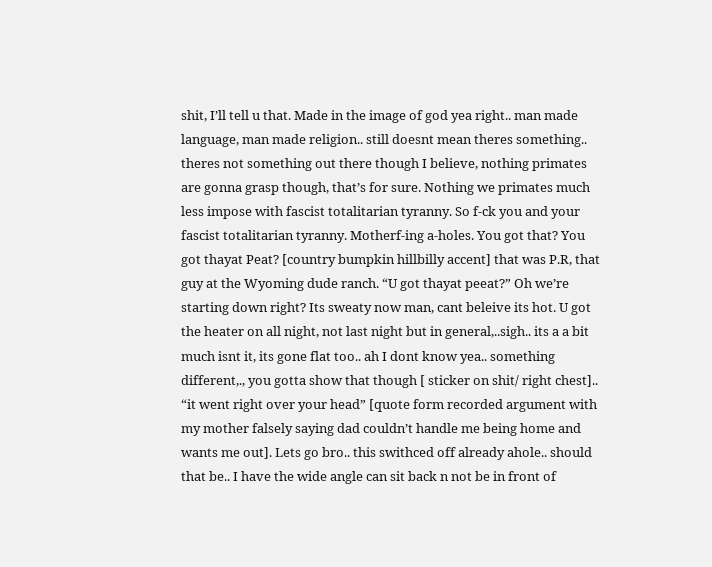shit, I’ll tell u that. Made in the image of god yea right.. man made language, man made religion.. still doesnt mean theres something.. theres not something out there though I believe, nothing primates are gonna grasp though, that’s for sure. Nothing we primates much less impose with fascist totalitarian tyranny. So f-ck you and your fascist totalitarian tyranny. Motherf-ing a-holes. You got that? You got thayat Peat? [country bumpkin hillbilly accent] that was P.R, that guy at the Wyoming dude ranch. “U got thayat peeat?” Oh we’re starting down right? Its sweaty now man, cant beleive its hot. U got the heater on all night, not last night but in general,..sigh.. its a a bit much isnt it, its gone flat too.. ah I dont know yea.. something different,., you gotta show that though [ sticker on shit/ right chest].. “it went right over your head” [quote form recorded argument with my mother falsely saying dad couldn’t handle me being home and wants me out]. Lets go bro.. this swithced off already ahole.. should that be.. I have the wide angle can sit back n not be in front of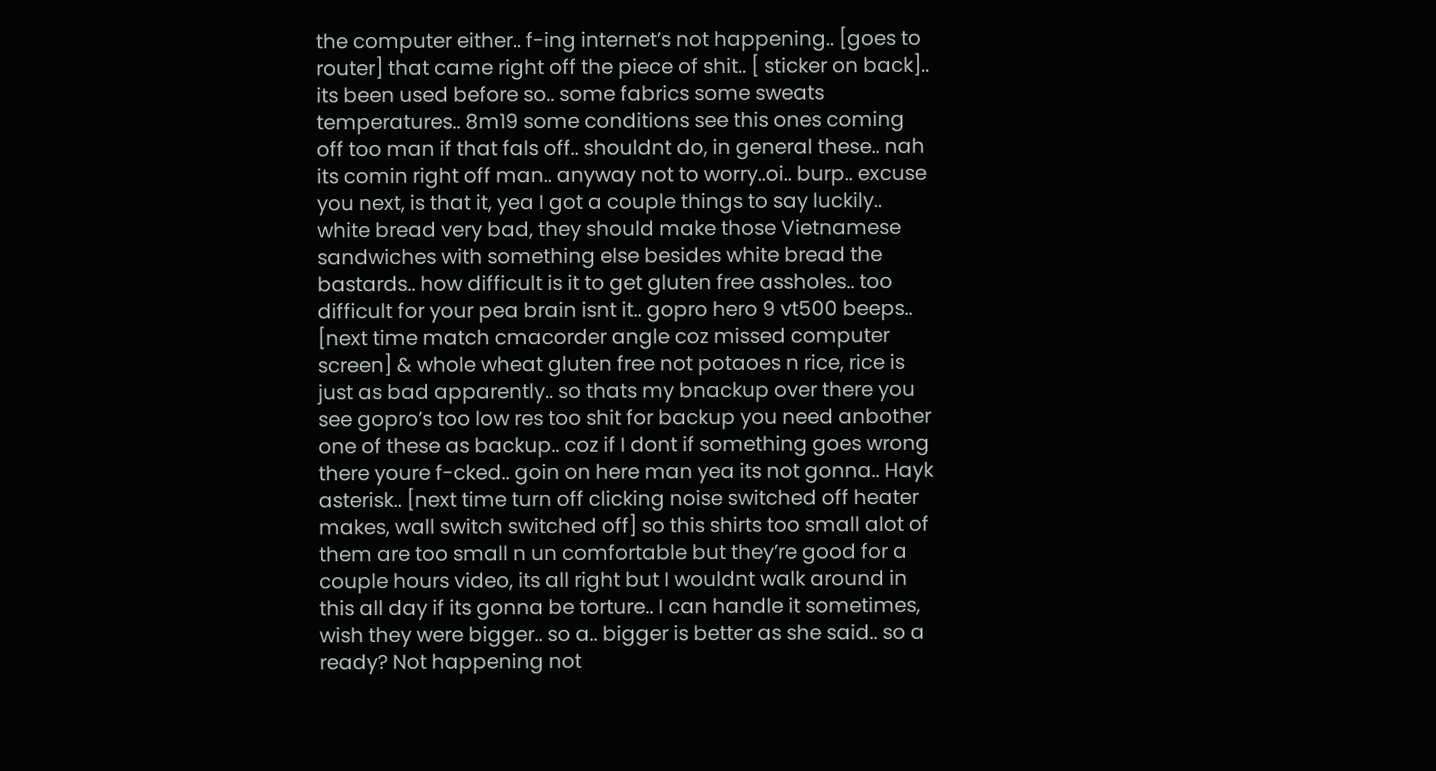the computer either.. f-ing internet’s not happening.. [goes to router] that came right off the piece of shit.. [ sticker on back].. its been used before so.. some fabrics some sweats temperatures.. 8m19 some conditions see this ones coming off too man if that fals off.. shouldnt do, in general these.. nah its comin right off man.. anyway not to worry..oi.. burp.. excuse you next, is that it, yea I got a couple things to say luckily.. white bread very bad, they should make those Vietnamese sandwiches with something else besides white bread the bastards.. how difficult is it to get gluten free assholes.. too difficult for your pea brain isnt it.. gopro hero 9 vt500 beeps.. [next time match cmacorder angle coz missed computer screen] & whole wheat gluten free not potaoes n rice, rice is just as bad apparently.. so thats my bnackup over there you see gopro’s too low res too shit for backup you need anbother one of these as backup.. coz if I dont if something goes wrong there youre f-cked.. goin on here man yea its not gonna.. Hayk asterisk.. [next time turn off clicking noise switched off heater makes, wall switch switched off] so this shirts too small alot of them are too small n un comfortable but they’re good for a couple hours video, its all right but I wouldnt walk around in this all day if its gonna be torture.. I can handle it sometimes, wish they were bigger.. so a.. bigger is better as she said.. so a ready? Not happening not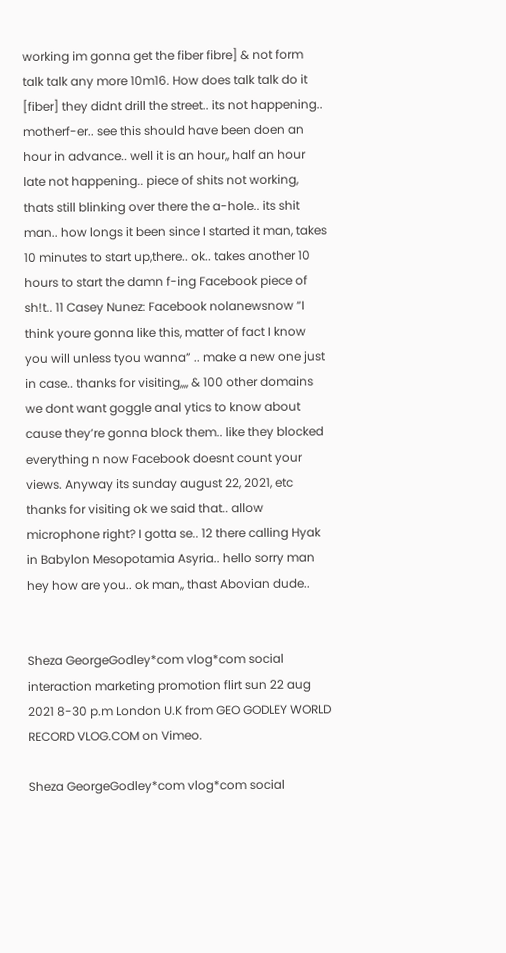working im gonna get the fiber fibre] & not form talk talk any more 10m16. How does talk talk do it [fiber] they didnt drill the street.. its not happening.. motherf-er.. see this should have been doen an hour in advance.. well it is an hour,, half an hour late not happening.. piece of shits not working, thats still blinking over there the a-hole.. its shit man.. how longs it been since I started it man, takes 10 minutes to start up,there.. ok.. takes another 10 hours to start the damn f-ing Facebook piece of sh!t.. 11 Casey Nunez: Facebook nolanewsnow “I think youre gonna like this, matter of fact I know you will unless tyou wanna” .. make a new one just in case.. thanks for visiting,,,, & 100 other domains we dont want goggle anal ytics to know about cause they’re gonna block them.. like they blocked everything n now Facebook doesnt count your views. Anyway its sunday august 22, 2021, etc thanks for visiting ok we said that.. allow microphone right? I gotta se.. 12 there calling Hyak in Babylon Mesopotamia Asyria.. hello sorry man hey how are you.. ok man,, thast Abovian dude..


Sheza GeorgeGodley*com vlog*com social interaction marketing promotion flirt sun 22 aug 2021 8-30 p.m London U.K from GEO GODLEY WORLD RECORD VLOG.COM on Vimeo.

Sheza GeorgeGodley*com vlog*com social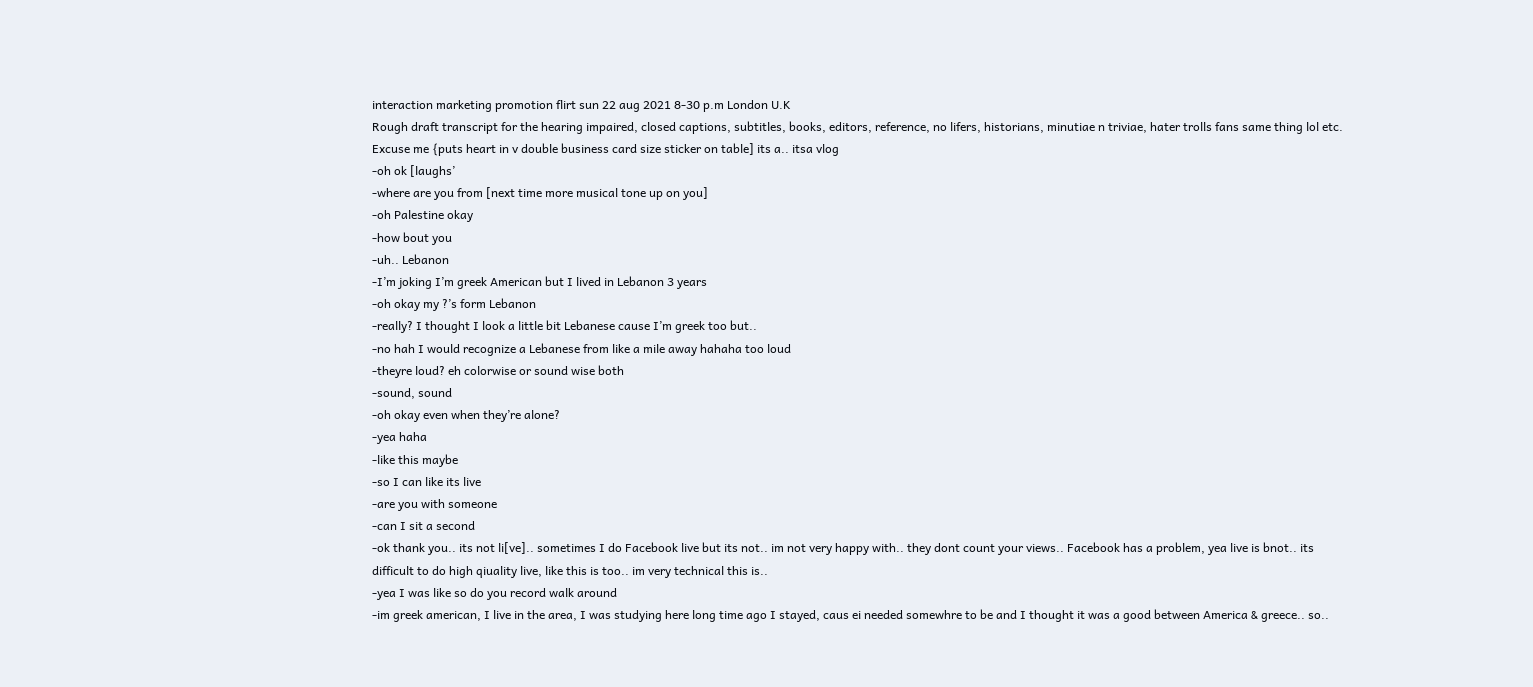interaction marketing promotion flirt sun 22 aug 2021 8-30 p.m London U.K
Rough draft transcript for the hearing impaired, closed captions, subtitles, books, editors, reference, no lifers, historians, minutiae n triviae, hater trolls fans same thing lol etc.
Excuse me {puts heart in v double business card size sticker on table] its a.. itsa vlog
-oh ok [laughs’
-where are you from [next time more musical tone up on you]
-oh Palestine okay
-how bout you
-uh.. Lebanon
-I’m joking I’m greek American but I lived in Lebanon 3 years
-oh okay my ?’s form Lebanon
-really? I thought I look a little bit Lebanese cause I’m greek too but..
-no hah I would recognize a Lebanese from like a mile away hahaha too loud
-theyre loud? eh colorwise or sound wise both
-sound, sound
-oh okay even when they’re alone?
-yea haha
-like this maybe
-so I can like its live
-are you with someone
-can I sit a second
-ok thank you.. its not li[ve].. sometimes I do Facebook live but its not.. im not very happy with.. they dont count your views.. Facebook has a problem, yea live is bnot.. its difficult to do high qiuality live, like this is too.. im very technical this is..
-yea I was like so do you record walk around
-im greek american, I live in the area, I was studying here long time ago I stayed, caus ei needed somewhre to be and I thought it was a good between America & greece.. so..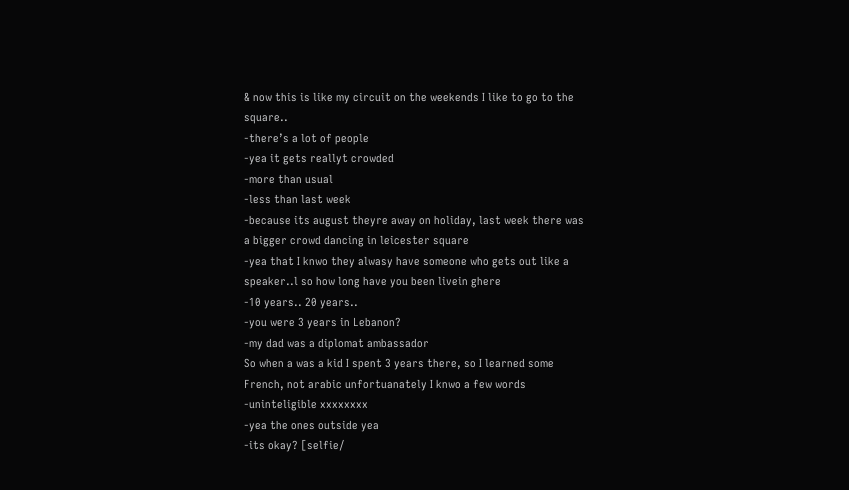& now this is like my circuit on the weekends I like to go to the square..
-there’s a lot of people
-yea it gets reallyt crowded
-more than usual
-less than last week
-because its august theyre away on holiday, last week there was a bigger crowd dancing in leicester square
-yea that I knwo they alwasy have someone who gets out like a speaker..l so how long have you been livein ghere
-10 years.. 20 years..
-you were 3 years in Lebanon?
-my dad was a diplomat ambassador
So when a was a kid I spent 3 years there, so I learned some French, not arabic unfortuanately I knwo a few words
-uninteligible xxxxxxxx
-yea the ones outside yea
-its okay? [selfie/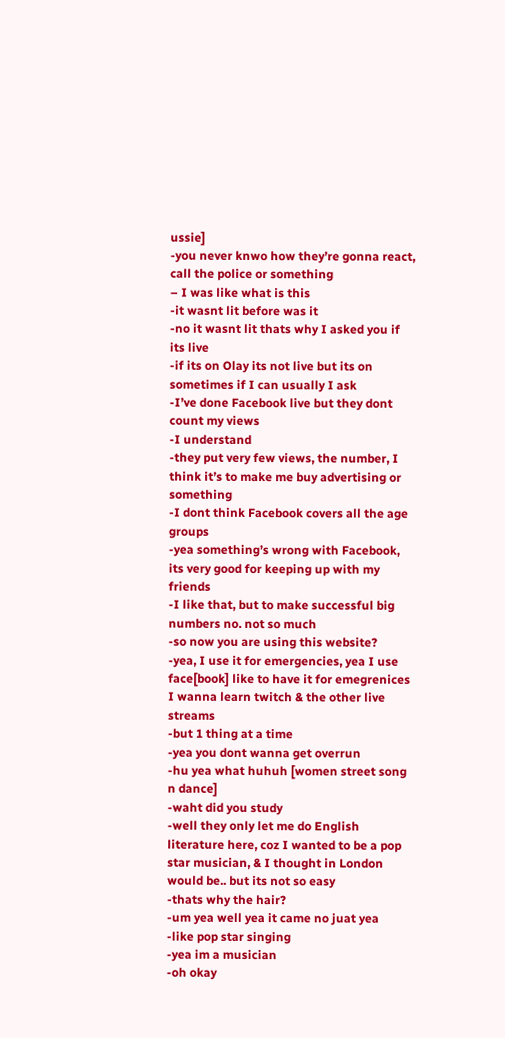ussie]
-you never knwo how they’re gonna react, call the police or something
– I was like what is this
-it wasnt lit before was it
-no it wasnt lit thats why I asked you if its live
-if its on Olay its not live but its on sometimes if I can usually I ask
-I’ve done Facebook live but they dont count my views
-I understand
-they put very few views, the number, I think it’s to make me buy advertising or something
-I dont think Facebook covers all the age groups
-yea something’s wrong with Facebook, its very good for keeping up with my friends
-I like that, but to make successful big numbers no. not so much
-so now you are using this website?
-yea, I use it for emergencies, yea I use face[book] like to have it for emegrenices I wanna learn twitch & the other live streams
-but 1 thing at a time
-yea you dont wanna get overrun
-hu yea what huhuh [women street song n dance]
-waht did you study
-well they only let me do English literature here, coz I wanted to be a pop star musician, & I thought in London would be.. but its not so easy
-thats why the hair?
-um yea well yea it came no juat yea
-like pop star singing
-yea im a musician
-oh okay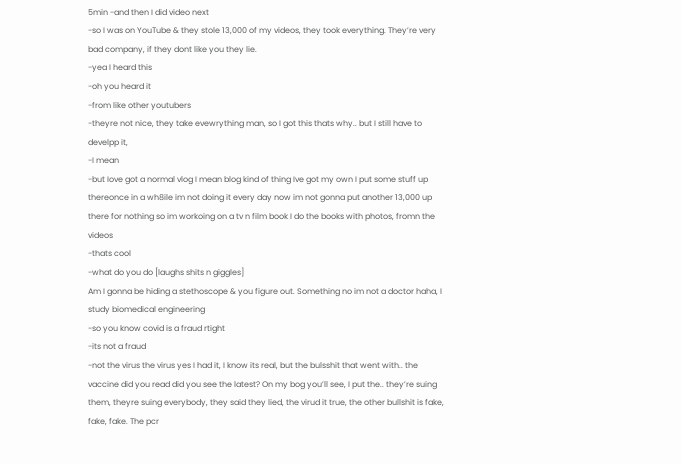5min -and then I did video next
-so I was on YouTube & they stole 13,000 of my videos, they took everything. They’re very bad company, if they dont like you they lie.
-yea I heard this
-oh you heard it
-from like other youtubers
-theyre not nice, they take evewrything man, so I got this thats why.. but I still have to develpp it,
-I mean
-but Iove got a normal vlog I mean blog kind of thing Ive got my own I put some stuff up thereonce in a wh8ile im not doing it every day now im not gonna put another 13,000 up there for nothing so im workoing on a tv n film book I do the books with photos, fromn the videos
-thats cool
-what do you do [laughs shits n giggles]
Am I gonna be hiding a stethoscope & you figure out. Something no im not a doctor haha, I study biomedical engineering
-so you know covid is a fraud rtight
-its not a fraud
-not the virus the virus yes I had it, I know its real, but the bulsshit that went with.. the vaccine did you read did you see the latest? On my bog you’ll see, I put the.. they’re suing them, theyre suing everybody, they said they lied, the virud it true, the other bullshit is fake, fake, fake. The pcr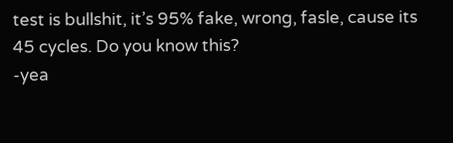test is bullshit, it’s 95% fake, wrong, fasle, cause its 45 cycles. Do you know this?
-yea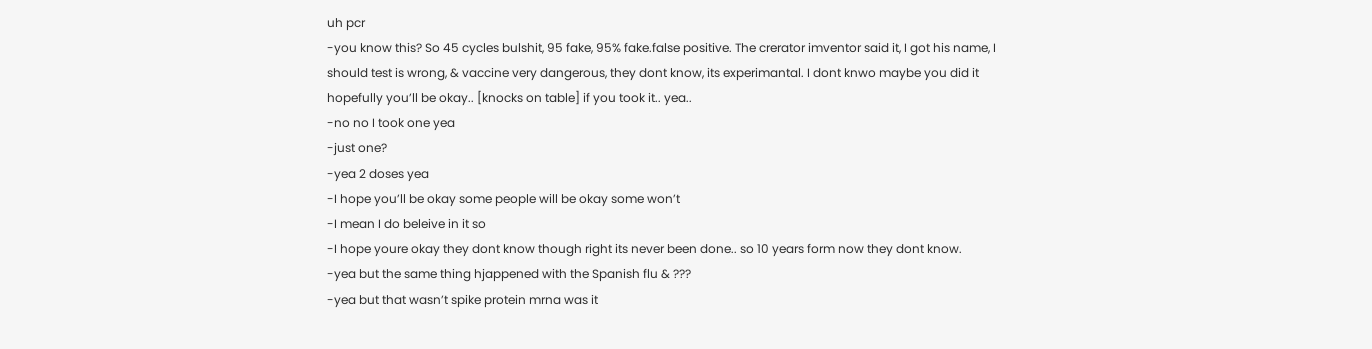uh pcr
-you know this? So 45 cycles bulshit, 95 fake, 95% fake.false positive. The crerator imventor said it, I got his name, I should test is wrong, & vaccine very dangerous, they dont know, its experimantal. I dont knwo maybe you did it hopefully you’ll be okay.. [knocks on table] if you took it.. yea..
-no no I took one yea
-just one?
-yea 2 doses yea
-I hope you’ll be okay some people will be okay some won’t
-I mean I do beleive in it so
-I hope youre okay they dont know though right its never been done.. so 10 years form now they dont know.
-yea but the same thing hjappened with the Spanish flu & ???
-yea but that wasn’t spike protein mrna was it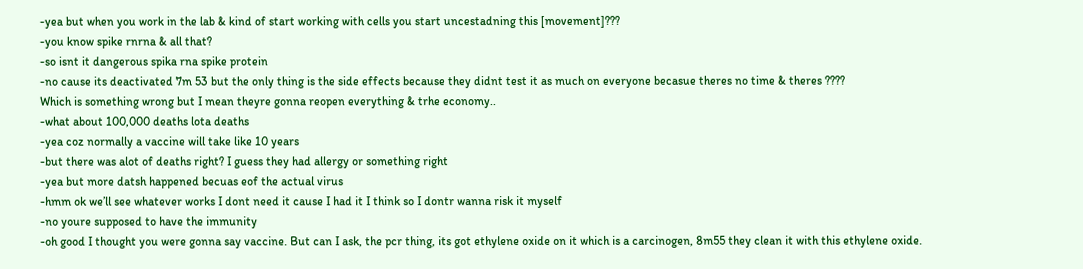-yea but when you work in the lab & kind of start working with cells you start uncestadning this [movement]???
-you know spike rnrna & all that?
-so isnt it dangerous spika rna spike protein
-no cause its deactivated 7m 53 but the only thing is the side effects because they didnt test it as much on everyone becasue theres no time & theres ????
Which is something wrong but I mean theyre gonna reopen everything & trhe economy..
-what about 100,000 deaths lota deaths
-yea coz normally a vaccine will take like 10 years
-but there was alot of deaths right? I guess they had allergy or something right
-yea but more datsh happened becuas eof the actual virus
-hmm ok we’ll see whatever works I dont need it cause I had it I think so I dontr wanna risk it myself
-no youre supposed to have the immunity
-oh good I thought you were gonna say vaccine. But can I ask, the pcr thing, its got ethylene oxide on it which is a carcinogen, 8m55 they clean it with this ethylene oxide.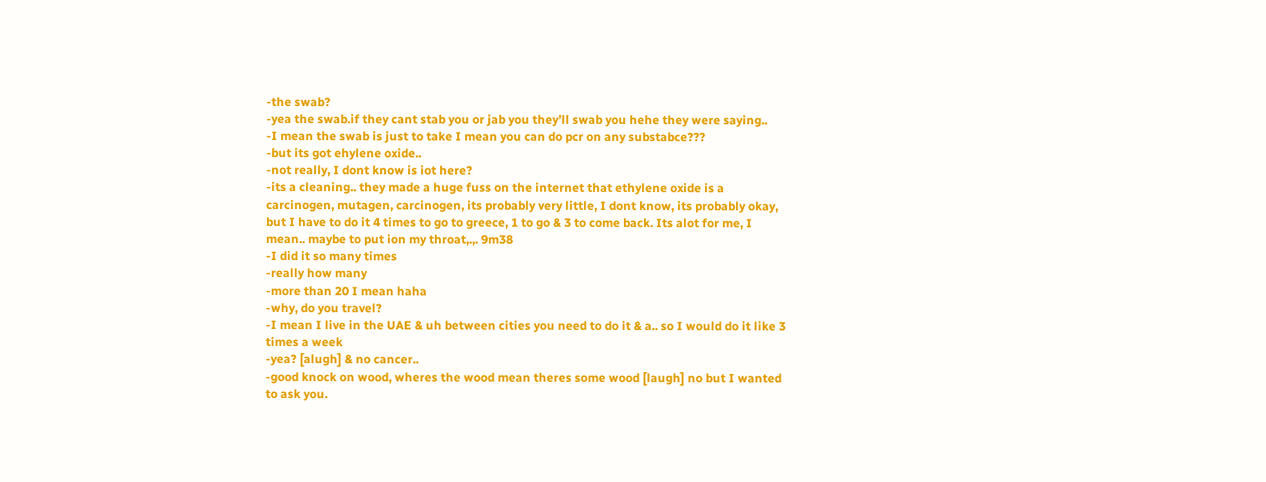-the swab?
-yea the swab.if they cant stab you or jab you they’ll swab you hehe they were saying..
-I mean the swab is just to take I mean you can do pcr on any substabce???
-but its got ehylene oxide..
-not really, I dont know is iot here?
-its a cleaning.. they made a huge fuss on the internet that ethylene oxide is a carcinogen, mutagen, carcinogen, its probably very little, I dont know, its probably okay, but I have to do it 4 times to go to greece, 1 to go & 3 to come back. Its alot for me, I mean.. maybe to put ion my throat,.,. 9m38
-I did it so many times
-really how many
-more than 20 I mean haha
-why, do you travel?
-I mean I live in the UAE & uh between cities you need to do it & a.. so I would do it like 3 times a week
-yea? [alugh] & no cancer..
-good knock on wood, wheres the wood mean theres some wood [laugh] no but I wanted to ask you.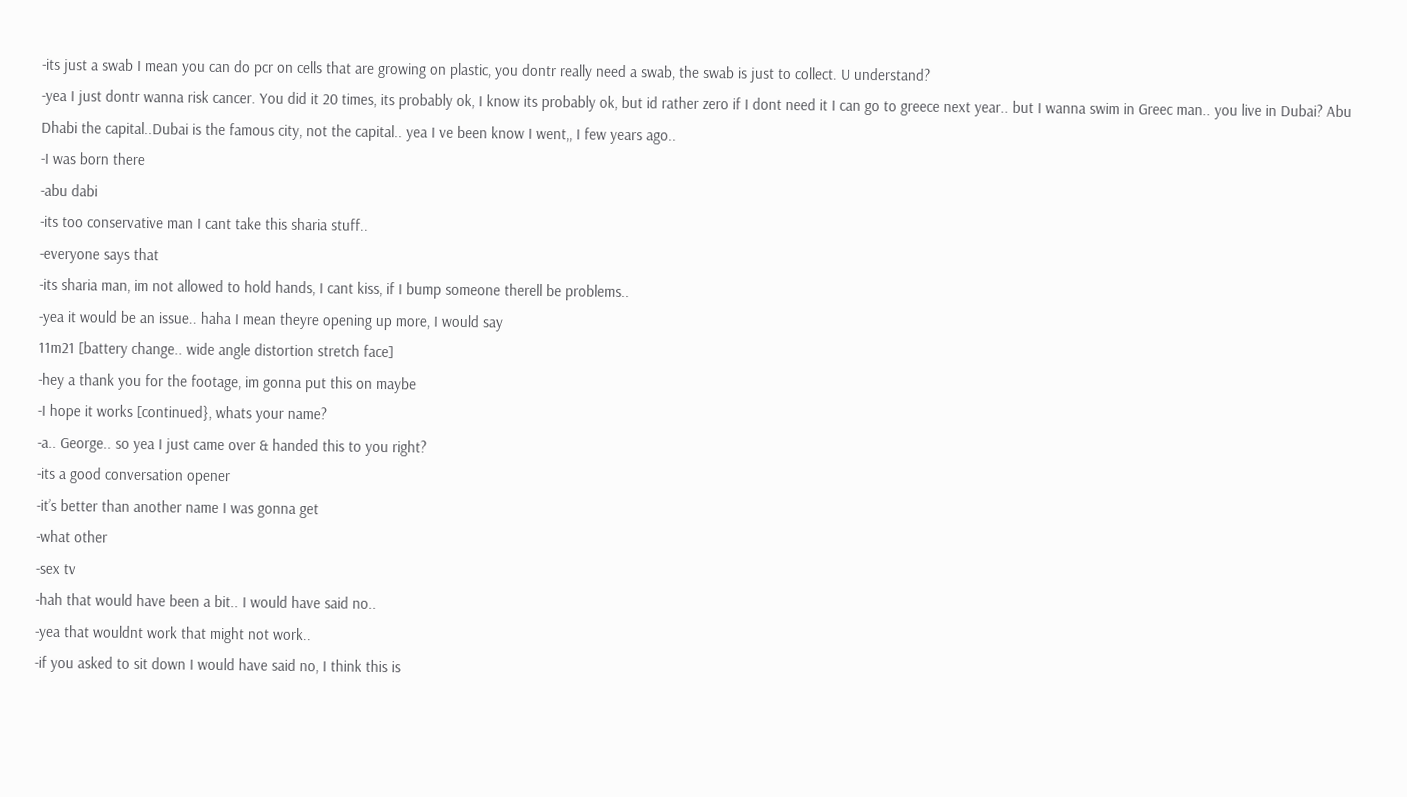-its just a swab I mean you can do pcr on cells that are growing on plastic, you dontr really need a swab, the swab is just to collect. U understand?
-yea I just dontr wanna risk cancer. You did it 20 times, its probably ok, I know its probably ok, but id rather zero if I dont need it I can go to greece next year.. but I wanna swim in Greec man.. you live in Dubai? Abu Dhabi the capital..Dubai is the famous city, not the capital.. yea I ve been know I went,, I few years ago..
-I was born there
-abu dabi
-its too conservative man I cant take this sharia stuff..
-everyone says that
-its sharia man, im not allowed to hold hands, I cant kiss, if I bump someone therell be problems..
-yea it would be an issue.. haha I mean theyre opening up more, I would say
11m21 [battery change.. wide angle distortion stretch face]
-hey a thank you for the footage, im gonna put this on maybe
-I hope it works [continued}, whats your name?
-a.. George.. so yea I just came over & handed this to you right?
-its a good conversation opener
-it’s better than another name I was gonna get
-what other
-sex tv
-hah that would have been a bit.. I would have said no..
-yea that wouldnt work that might not work..
-if you asked to sit down I would have said no, I think this is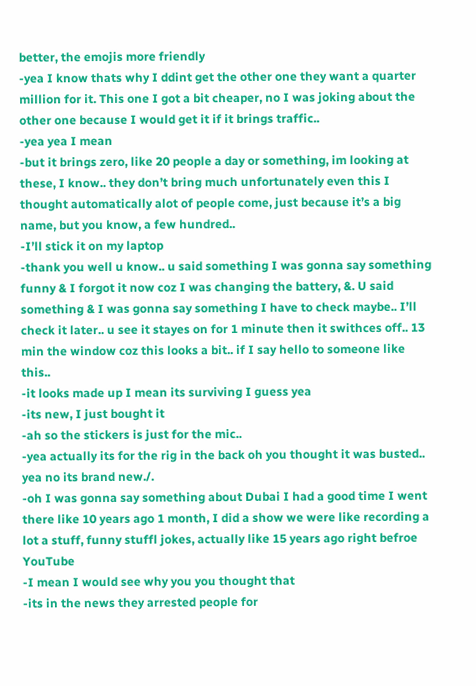better, the emojis more friendly
-yea I know thats why I ddint get the other one they want a quarter million for it. This one I got a bit cheaper, no I was joking about the other one because I would get it if it brings traffic..
-yea yea I mean
-but it brings zero, like 20 people a day or something, im looking at these, I know.. they don’t bring much unfortunately even this I thought automatically alot of people come, just because it’s a big name, but you know, a few hundred..
-I’ll stick it on my laptop
-thank you well u know.. u said something I was gonna say something funny & I forgot it now coz I was changing the battery, &. U said something & I was gonna say something I have to check maybe.. I’ll check it later.. u see it stayes on for 1 minute then it swithces off.. 13 min the window coz this looks a bit.. if I say hello to someone like this..
-it looks made up I mean its surviving I guess yea
-its new, I just bought it
-ah so the stickers is just for the mic..
-yea actually its for the rig in the back oh you thought it was busted.. yea no its brand new./.
-oh I was gonna say something about Dubai I had a good time I went there like 10 years ago 1 month, I did a show we were like recording a lot a stuff, funny stuffl jokes, actually like 15 years ago right befroe YouTube
-I mean I would see why you you thought that
-its in the news they arrested people for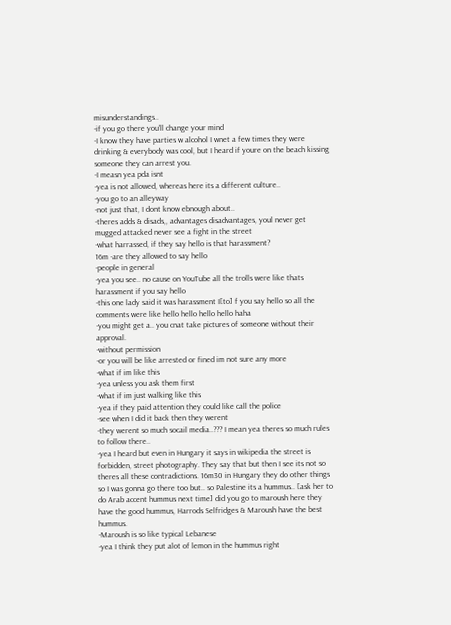misunderstandings..
-if you go there you’ll change your mind
-I know they have parties w alcohol I wnet a few times they were drinking & everybody was cool, but I heard if youre on the beach kissing someone they can arrest you.
-I measn yea pda isnt
-yea is not allowed, whereas here its a different culture..
-you go to an alleyway
-not just that, I dont know ebnough about..
-theres adds & disads,, advantages disadvantages, youl never get mugged attacked never see a fight in the street
-what harrassed, if they say hello is that harassment?
16m -are they allowed to say hello
-people in general
-yea you see.. no cause on YouTube all the trolls were like thats harassment if you say hello
-this one lady said it was harassment I[to] f you say hello so all the comments were like hello hello hello hello haha
-you might get a.. you cnat take pictures of someone without their approval.
-without permission
-or you will be like arrested or fined im not sure any more
-what if im like this
-yea unless you ask them first
-what if im just walking like this
-yea if they paid attention they could like call the police
-see when I did it back then they werent
-they werent so much socail media..??? I mean yea theres so much rules to follow there..
-yea I heard but even in Hungary it says in wikipedia the street is forbidden, street photography. They say that but then I see its not so theres all these contradictions. 16m30 in Hungary they do other things so I was gonna go there too but.. so Palestine its a hummus.. [ask her to do Arab accent hummus next time] did you go to maroush here they have the good hummus, Harrods Selfridges & Maroush have the best hummus.
-Maroush is so like typical Lebanese
-yea I think they put alot of lemon in the hummus right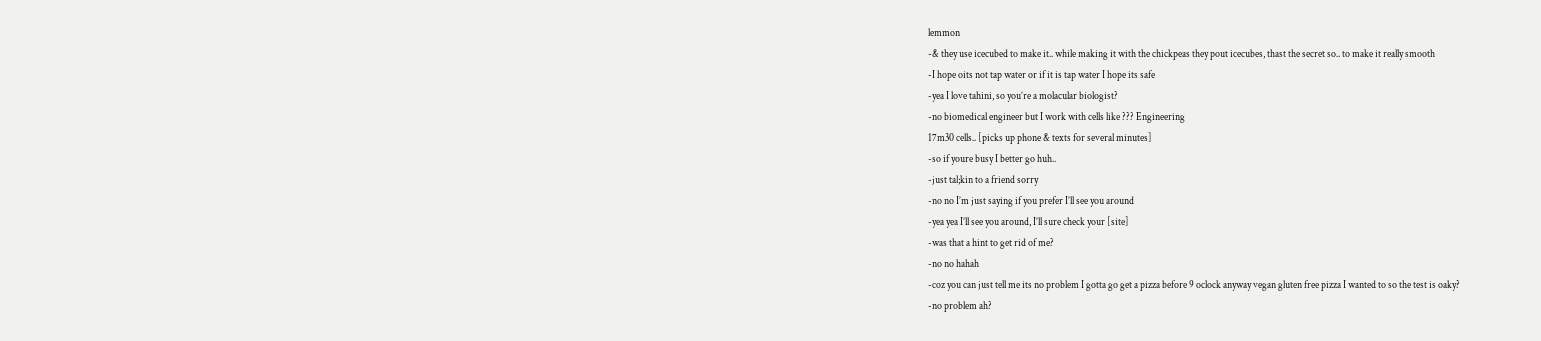lemmon
-& they use icecubed to make it.. while making it with the chickpeas they pout icecubes, thast the secret so.. to make it really smooth
-I hope oits not tap water or if it is tap water I hope its safe
-yea I love tahini, so you’re a molacular biologist?
-no biomedical engineer but I work with cells like ??? Engineering
17m30 cells.. [picks up phone & texts for several minutes]
-so if youre busy I better go huh..
-just tal;kin to a friend sorry
-no no I’m just saying if you prefer I’ll see you around
-yea yea I’ll see you around, I’ll sure check your [site]
-was that a hint to get rid of me?
-no no hahah
-coz you can just tell me its no problem I gotta go get a pizza before 9 oclock anyway vegan gluten free pizza I wanted to so the test is oaky?
-no problem ah?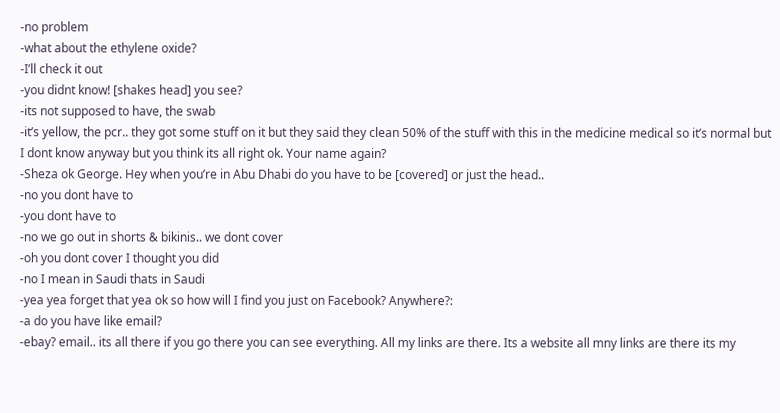-no problem
-what about the ethylene oxide?
-I’ll check it out
-you didnt know! [shakes head] you see?
-its not supposed to have, the swab
-it’s yellow, the pcr.. they got some stuff on it but they said they clean 50% of the stuff with this in the medicine medical so it’s normal but I dont know anyway but you think its all right ok. Your name again?
-Sheza ok George. Hey when you’re in Abu Dhabi do you have to be [covered] or just the head..
-no you dont have to
-you dont have to
-no we go out in shorts & bikinis.. we dont cover
-oh you dont cover I thought you did
-no I mean in Saudi thats in Saudi
-yea yea forget that yea ok so how will I find you just on Facebook? Anywhere?:
-a do you have like email?
-ebay? email.. its all there if you go there you can see everything. All my links are there. Its a website all mny links are there its my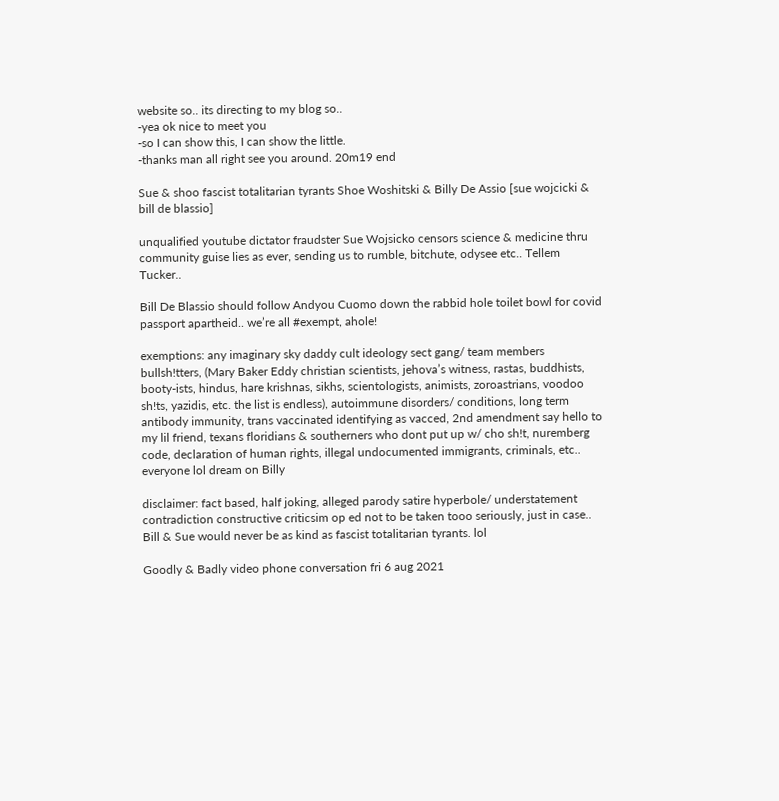website so.. its directing to my blog so..
-yea ok nice to meet you
-so I can show this, I can show the little.
-thanks man all right see you around. 20m19 end

Sue & shoo fascist totalitarian tyrants Shoe Woshitski & Billy De Assio [sue wojcicki & bill de blassio]

unqualified youtube dictator fraudster Sue Wojsicko censors science & medicine thru community guise lies as ever, sending us to rumble, bitchute, odysee etc.. Tellem Tucker..

Bill De Blassio should follow Andyou Cuomo down the rabbid hole toilet bowl for covid passport apartheid.. we’re all #exempt, ahole!

exemptions: any imaginary sky daddy cult ideology sect gang/ team members bullsh!tters, (Mary Baker Eddy christian scientists, jehova’s witness, rastas, buddhists, booty-ists, hindus, hare krishnas, sikhs, scientologists, animists, zoroastrians, voodoo sh!ts, yazidis, etc. the list is endless), autoimmune disorders/ conditions, long term antibody immunity, trans vaccinated identifying as vacced, 2nd amendment say hello to my lil friend, texans floridians & southerners who dont put up w/ cho sh!t, nuremberg code, declaration of human rights, illegal undocumented immigrants, criminals, etc.. everyone lol dream on Billy

disclaimer: fact based, half joking, alleged parody satire hyperbole/ understatement contradiction constructive criticsim op ed not to be taken tooo seriously, just in case.. Bill & Sue would never be as kind as fascist totalitarian tyrants. lol

Goodly & Badly video phone conversation fri 6 aug 2021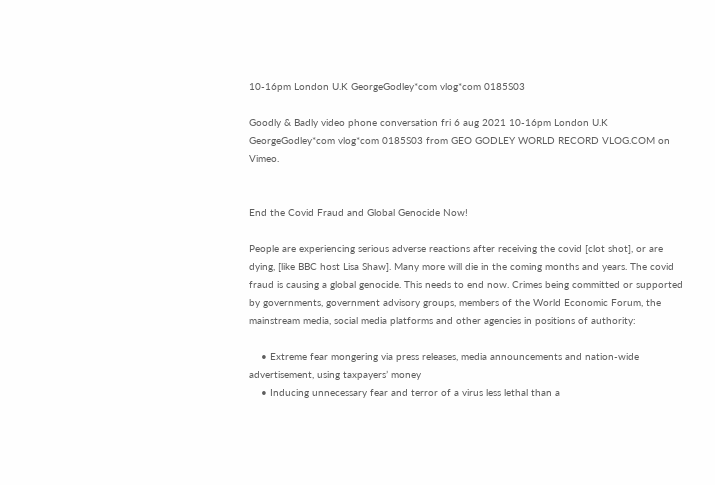10-16pm London U.K GeorgeGodley*com vlog*com 0185S03

Goodly & Badly video phone conversation fri 6 aug 2021 10-16pm London U.K GeorgeGodley*com vlog*com 0185S03 from GEO GODLEY WORLD RECORD VLOG.COM on Vimeo.


End the Covid Fraud and Global Genocide Now!

People are experiencing serious adverse reactions after receiving the covid [clot shot], or are dying, [like BBC host Lisa Shaw]. Many more will die in the coming months and years. The covid fraud is causing a global genocide. This needs to end now. Crimes being committed or supported by governments, government advisory groups, members of the World Economic Forum, the mainstream media, social media platforms and other agencies in positions of authority:

    • Extreme fear mongering via press releases, media announcements and nation-wide advertisement, using taxpayers’ money
    • Inducing unnecessary fear and terror of a virus less lethal than a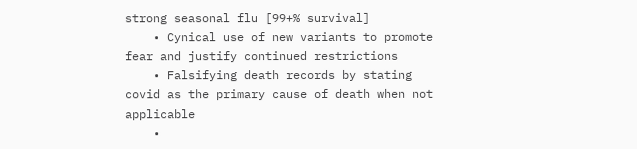strong seasonal flu [99+% survival]
    • Cynical use of new variants to promote fear and justify continued restrictions
    • Falsifying death records by stating covid as the primary cause of death when not applicable
    •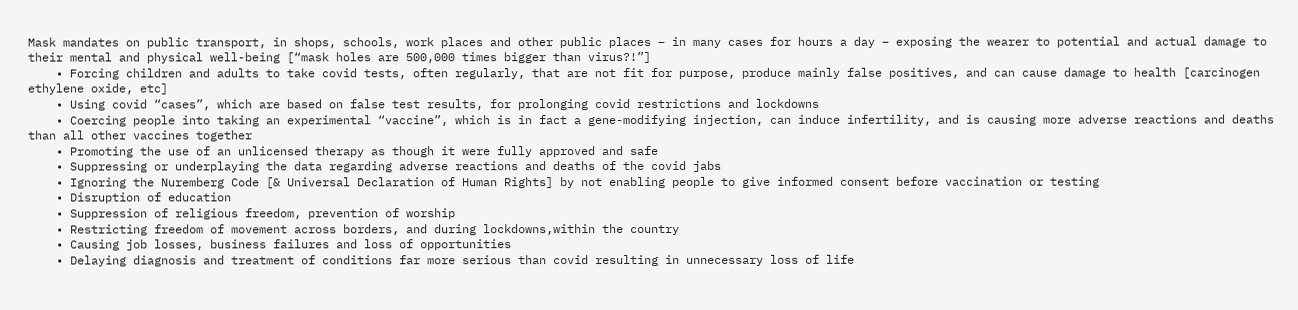Mask mandates on public transport, in shops, schools, work places and other public places – in many cases for hours a day – exposing the wearer to potential and actual damage to their mental and physical well-being [“mask holes are 500,000 times bigger than virus?!”]
    • Forcing children and adults to take covid tests, often regularly, that are not fit for purpose, produce mainly false positives, and can cause damage to health [carcinogen ethylene oxide, etc]
    • Using covid “cases”, which are based on false test results, for prolonging covid restrictions and lockdowns
    • Coercing people into taking an experimental “vaccine”, which is in fact a gene-modifying injection, can induce infertility, and is causing more adverse reactions and deaths than all other vaccines together
    • Promoting the use of an unlicensed therapy as though it were fully approved and safe
    • Suppressing or underplaying the data regarding adverse reactions and deaths of the covid jabs
    • Ignoring the Nuremberg Code [& Universal Declaration of Human Rights] by not enabling people to give informed consent before vaccination or testing
    • Disruption of education
    • Suppression of religious freedom, prevention of worship
    • Restricting freedom of movement across borders, and during lockdowns,within the country
    • Causing job losses, business failures and loss of opportunities
    • Delaying diagnosis and treatment of conditions far more serious than covid resulting in unnecessary loss of life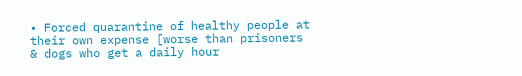• Forced quarantine of healthy people at their own expense [worse than prisoners & dogs who get a daily hour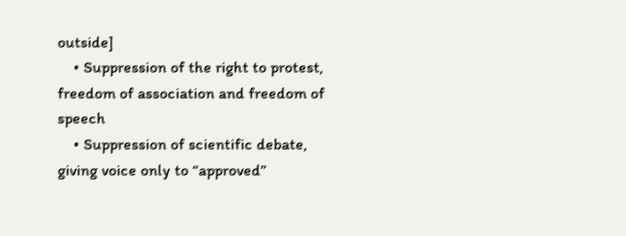outside]
    • Suppression of the right to protest, freedom of association and freedom of speech
    • Suppression of scientific debate, giving voice only to “approved”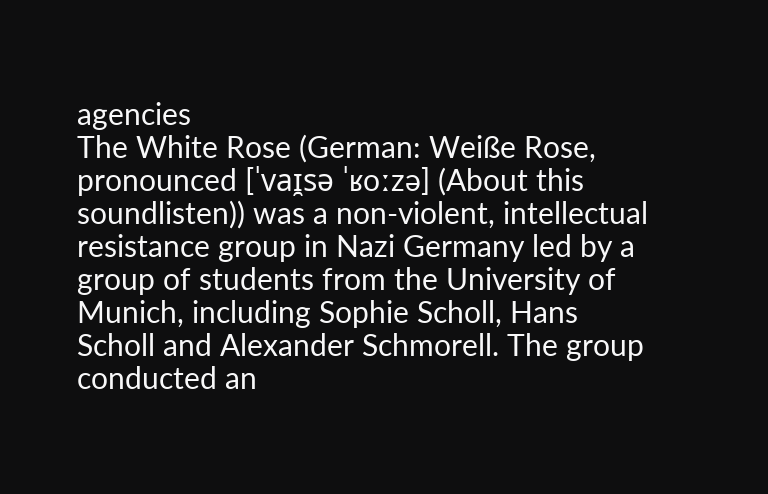agencies
The White Rose (German: Weiße Rose, pronounced [ˈvaɪ̯sə ˈʁoːzə] (About this soundlisten)) was a non-violent, intellectual resistance group in Nazi Germany led by a group of students from the University of Munich, including Sophie Scholl, Hans Scholl and Alexander Schmorell. The group conducted an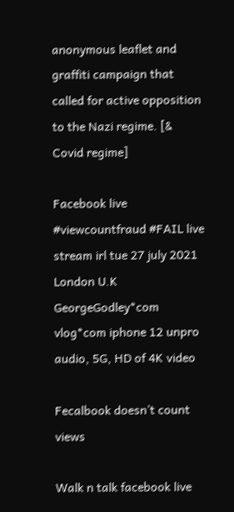anonymous leaflet and graffiti campaign that called for active opposition to the Nazi regime. [& Covid regime]

Facebook live #viewcountfraud #FAIL live stream irl tue 27 july 2021 London U.K GeorgeGodley*com vlog*com iphone 12 unpro audio, 5G, HD of 4K video

Fecalbook doesn’t count views

Walk n talk facebook live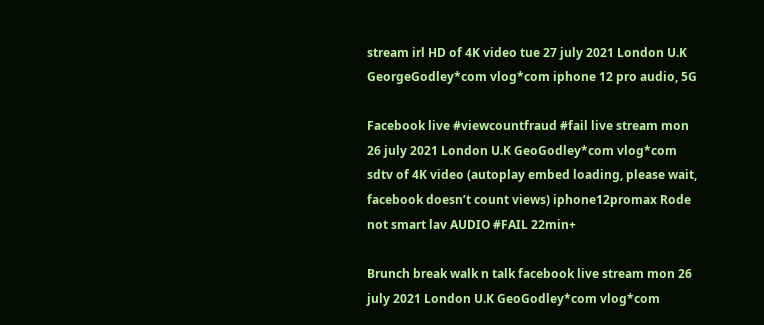stream irl HD of 4K video tue 27 july 2021 London U.K GeorgeGodley*com vlog*com iphone 12 pro audio, 5G

Facebook live #viewcountfraud #fail live stream mon 26 july 2021 London U.K GeoGodley*com vlog*com sdtv of 4K video (autoplay embed loading, please wait, facebook doesn’t count views) iphone12promax Rode not smart lav AUDIO #FAIL 22min+

Brunch break walk n talk facebook live stream mon 26 july 2021 London U.K GeoGodley*com vlog*com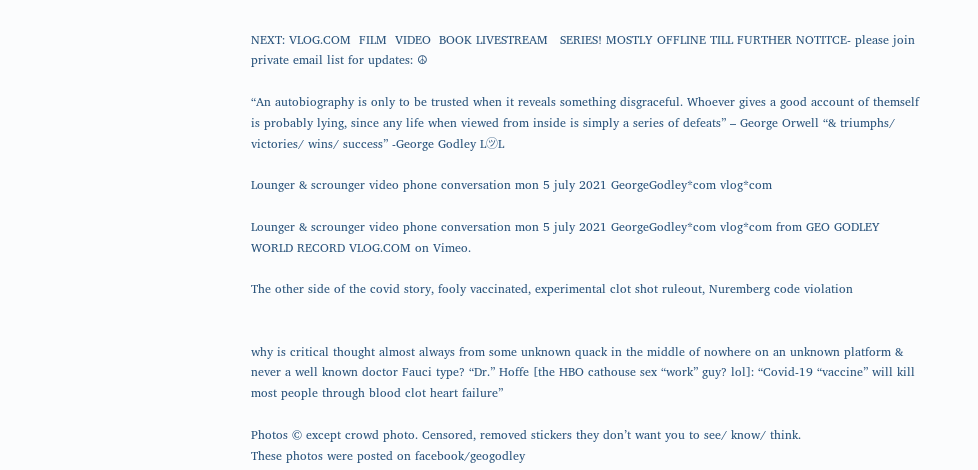NEXT: VLOG.COM  FILM  VIDEO  BOOK LIVESTREAM   SERIES! MOSTLY OFFLINE TILL FURTHER NOTITCE- please join private email list for updates: ☮

“An autobiography is only to be trusted when it reveals something disgraceful. Whoever gives a good account of themself is probably lying, since any life when viewed from inside is simply a series of defeats” – George Orwell “& triumphs/ victories/ wins/ success” -George Godley L㋡L

Lounger & scrounger video phone conversation mon 5 july 2021 GeorgeGodley*com vlog*com

Lounger & scrounger video phone conversation mon 5 july 2021 GeorgeGodley*com vlog*com from GEO GODLEY WORLD RECORD VLOG.COM on Vimeo.

The other side of the covid story, fooly vaccinated, experimental clot shot ruleout, Nuremberg code violation


why is critical thought almost always from some unknown quack in the middle of nowhere on an unknown platform & never a well known doctor Fauci type? “Dr.” Hoffe [the HBO cathouse sex “work” guy? lol]: “Covid-19 “vaccine” will kill most people through blood clot heart failure”

Photos © except crowd photo. Censored, removed stickers they don’t want you to see/ know/ think.
These photos were posted on facebook/geogodley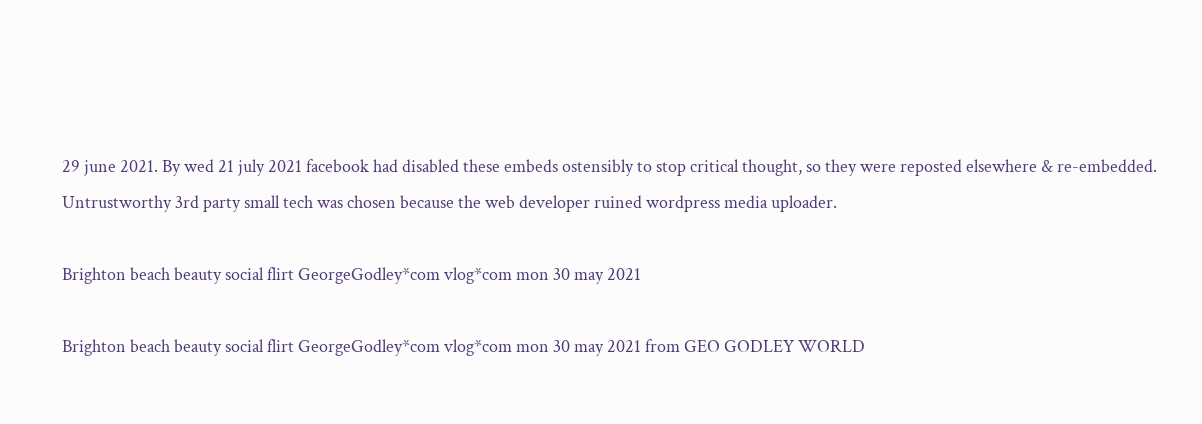29 june 2021. By wed 21 july 2021 facebook had disabled these embeds ostensibly to stop critical thought, so they were reposted elsewhere & re-embedded. Untrustworthy 3rd party small tech was chosen because the web developer ruined wordpress media uploader.

Brighton beach beauty social flirt GeorgeGodley*com vlog*com mon 30 may 2021

Brighton beach beauty social flirt GeorgeGodley*com vlog*com mon 30 may 2021 from GEO GODLEY WORLD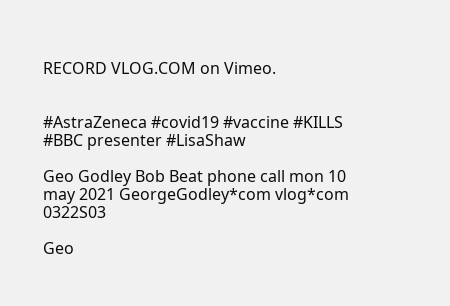RECORD VLOG.COM on Vimeo.


#AstraZeneca #covid19 #vaccine #KILLS #BBC presenter #LisaShaw

Geo Godley Bob Beat phone call mon 10 may 2021 GeorgeGodley*com vlog*com 0322S03

Geo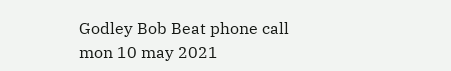Godley Bob Beat phone call mon 10 may 2021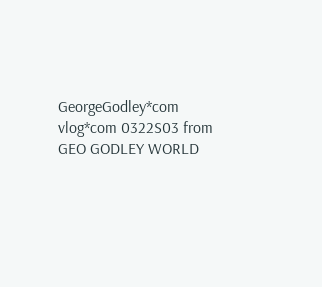GeorgeGodley*com vlog*com 0322S03 from GEO GODLEY WORLD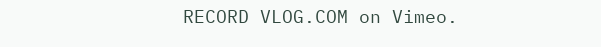RECORD VLOG.COM on Vimeo.